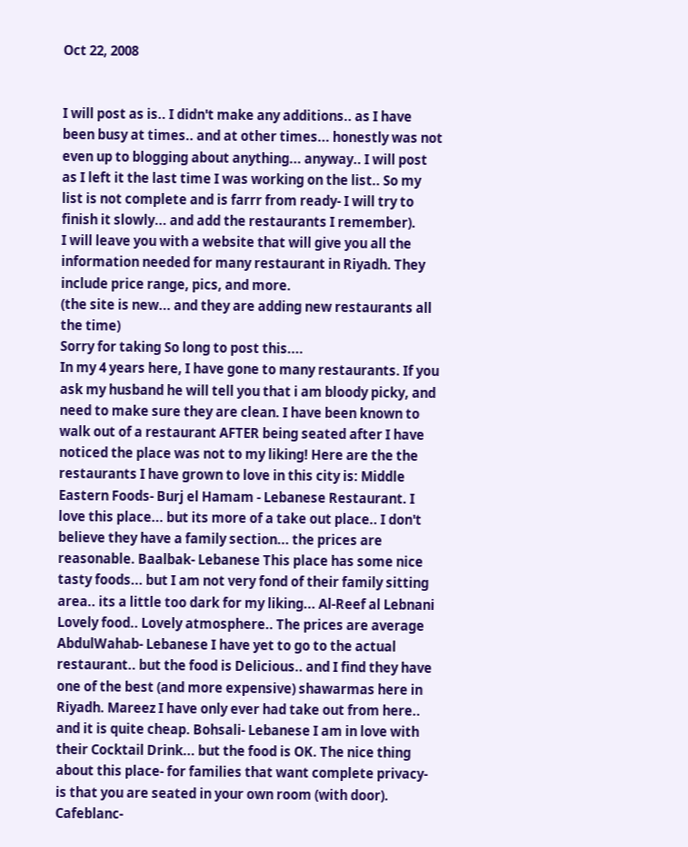Oct 22, 2008


I will post as is.. I didn't make any additions.. as I have been busy at times.. and at other times... honestly was not even up to blogging about anything... anyway.. I will post as I left it the last time I was working on the list.. So my list is not complete and is farrr from ready- I will try to finish it slowly... and add the restaurants I remember).
I will leave you with a website that will give you all the information needed for many restaurant in Riyadh. They include price range, pics, and more.
(the site is new... and they are adding new restaurants all the time)
Sorry for taking So long to post this....
In my 4 years here, I have gone to many restaurants. If you ask my husband he will tell you that i am bloody picky, and need to make sure they are clean. I have been known to walk out of a restaurant AFTER being seated after I have noticed the place was not to my liking! Here are the the restaurants I have grown to love in this city is: Middle Eastern Foods- Burj el Hamam - Lebanese Restaurant. I love this place... but its more of a take out place.. I don't believe they have a family section... the prices are reasonable. Baalbak- Lebanese This place has some nice tasty foods... but I am not very fond of their family sitting area.. its a little too dark for my liking... Al-Reef al Lebnani Lovely food.. Lovely atmosphere.. The prices are average AbdulWahab- Lebanese I have yet to go to the actual restaurant.. but the food is Delicious.. and I find they have one of the best (and more expensive) shawarmas here in Riyadh. Mareez I have only ever had take out from here.. and it is quite cheap. Bohsali- Lebanese I am in love with their Cocktail Drink... but the food is OK. The nice thing about this place- for families that want complete privacy- is that you are seated in your own room (with door). Cafeblanc-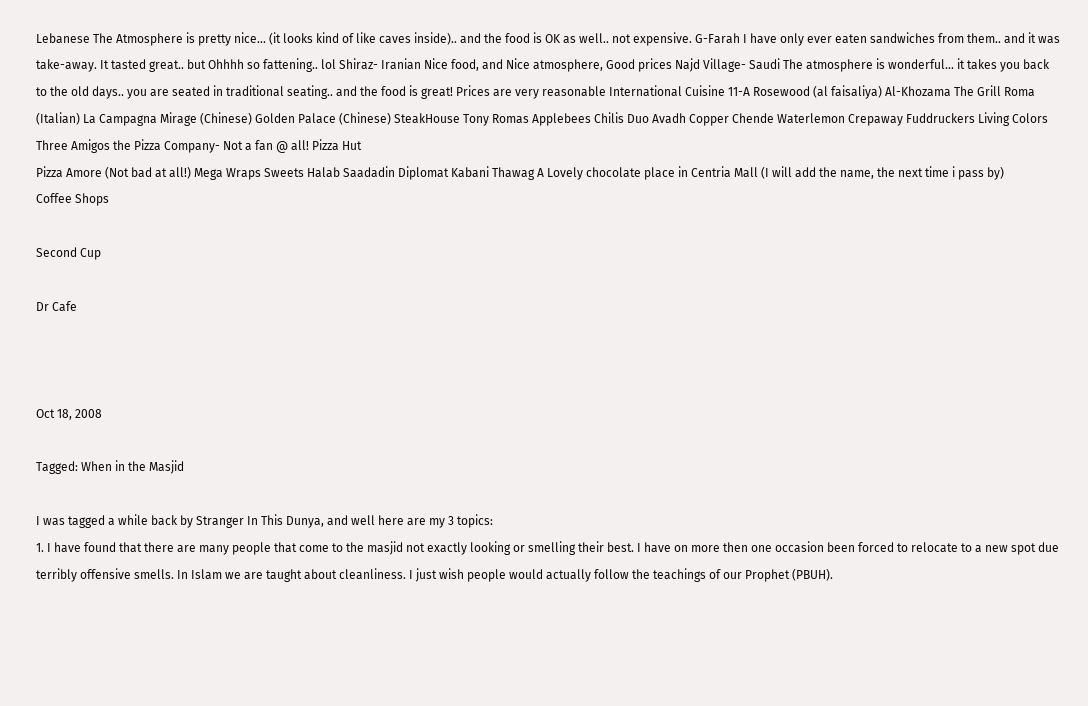Lebanese The Atmosphere is pretty nice... (it looks kind of like caves inside).. and the food is OK as well.. not expensive. G-Farah I have only ever eaten sandwiches from them.. and it was take-away. It tasted great.. but Ohhhh so fattening.. lol Shiraz- Iranian Nice food, and Nice atmosphere, Good prices Najd Village- Saudi The atmosphere is wonderful... it takes you back to the old days.. you are seated in traditional seating.. and the food is great! Prices are very reasonable International Cuisine 11-A Rosewood (al faisaliya) Al-Khozama The Grill Roma (Italian) La Campagna Mirage (Chinese) Golden Palace (Chinese) SteakHouse Tony Romas Applebees Chilis Duo Avadh Copper Chende Waterlemon Crepaway Fuddruckers Living Colors Three Amigos the Pizza Company- Not a fan @ all! Pizza Hut
Pizza Amore (Not bad at all!) Mega Wraps Sweets Halab Saadadin Diplomat Kabani Thawag A Lovely chocolate place in Centria Mall (I will add the name, the next time i pass by)
Coffee Shops

Second Cup

Dr Cafe



Oct 18, 2008

Tagged: When in the Masjid

I was tagged a while back by Stranger In This Dunya, and well here are my 3 topics:
1. I have found that there are many people that come to the masjid not exactly looking or smelling their best. I have on more then one occasion been forced to relocate to a new spot due terribly offensive smells. In Islam we are taught about cleanliness. I just wish people would actually follow the teachings of our Prophet (PBUH).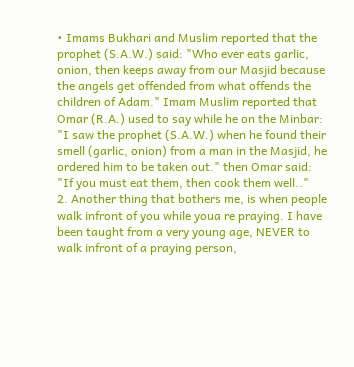• Imams Bukhari and Muslim reported that the prophet (S.A.W.) said: "Who ever eats garlic, onion, then keeps away from our Masjid because the angels get offended from what offends the children of Adam." Imam Muslim reported that Omar (R.A.) used to say while he on the Minbar: "I saw the prophet (S.A.W.) when he found their smell (garlic, onion) from a man in the Masjid, he ordered him to be taken out." then Omar said: "If you must eat them, then cook them well.."
2. Another thing that bothers me, is when people walk infront of you while youa re praying. I have been taught from a very young age, NEVER to walk infront of a praying person,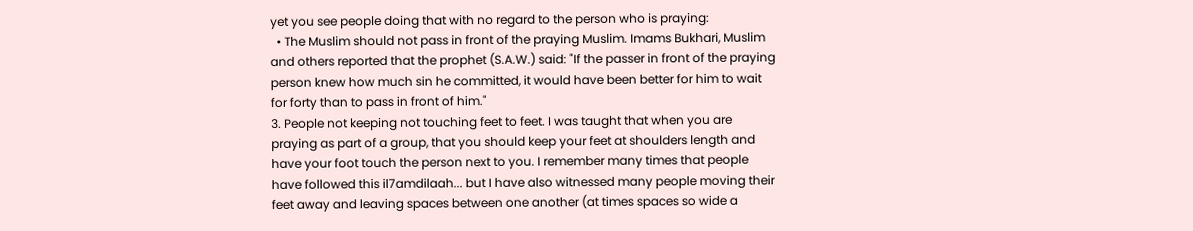yet you see people doing that with no regard to the person who is praying:
  • The Muslim should not pass in front of the praying Muslim. Imams Bukhari, Muslim and others reported that the prophet (S.A.W.) said: "If the passer in front of the praying person knew how much sin he committed, it would have been better for him to wait for forty than to pass in front of him."
3. People not keeping not touching feet to feet. I was taught that when you are praying as part of a group, that you should keep your feet at shoulders length and have your foot touch the person next to you. I remember many times that people have followed this il7amdilaah... but I have also witnessed many people moving their feet away and leaving spaces between one another (at times spaces so wide a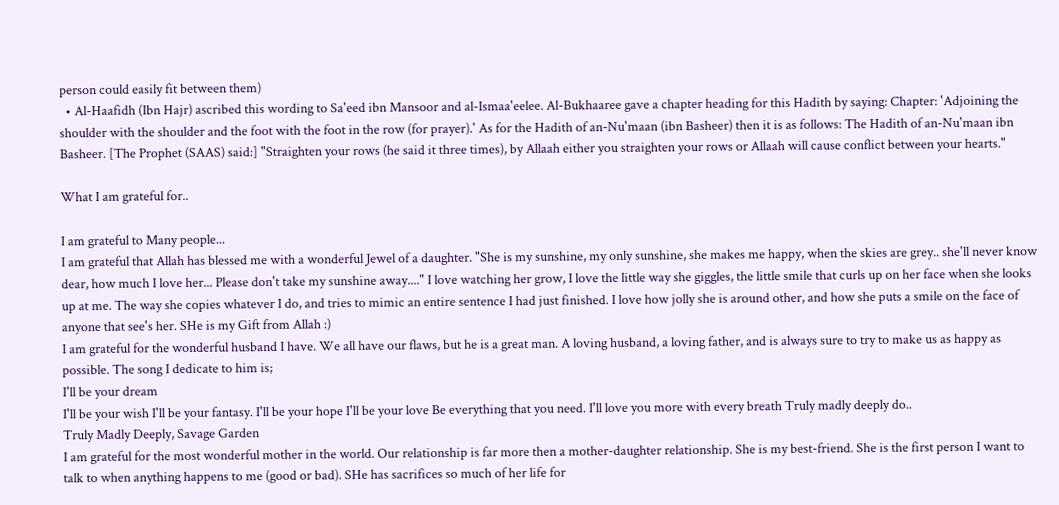person could easily fit between them)
  • Al-Haafidh (Ibn Hajr) ascribed this wording to Sa'eed ibn Mansoor and al-Ismaa'eelee. Al-Bukhaaree gave a chapter heading for this Hadith by saying: Chapter: 'Adjoining the shoulder with the shoulder and the foot with the foot in the row (for prayer).' As for the Hadith of an-Nu'maan (ibn Basheer) then it is as follows: The Hadith of an-Nu'maan ibn Basheer. [The Prophet (SAAS) said:] "Straighten your rows (he said it three times), by Allaah either you straighten your rows or Allaah will cause conflict between your hearts."

What I am grateful for..

I am grateful to Many people...
I am grateful that Allah has blessed me with a wonderful Jewel of a daughter. "She is my sunshine, my only sunshine, she makes me happy, when the skies are grey.. she'll never know dear, how much I love her... Please don't take my sunshine away...." I love watching her grow, I love the little way she giggles, the little smile that curls up on her face when she looks up at me. The way she copies whatever I do, and tries to mimic an entire sentence I had just finished. I love how jolly she is around other, and how she puts a smile on the face of anyone that see's her. SHe is my Gift from Allah :)
I am grateful for the wonderful husband I have. We all have our flaws, but he is a great man. A loving husband, a loving father, and is always sure to try to make us as happy as possible. The song I dedicate to him is;
I'll be your dream
I'll be your wish I'll be your fantasy. I'll be your hope I'll be your love Be everything that you need. I'll love you more with every breath Truly madly deeply do..
Truly Madly Deeply, Savage Garden
I am grateful for the most wonderful mother in the world. Our relationship is far more then a mother-daughter relationship. She is my best-friend. She is the first person I want to talk to when anything happens to me (good or bad). SHe has sacrifices so much of her life for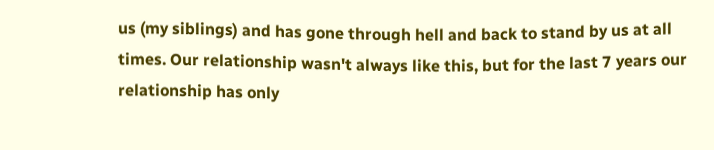us (my siblings) and has gone through hell and back to stand by us at all times. Our relationship wasn't always like this, but for the last 7 years our relationship has only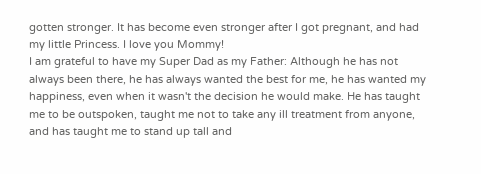gotten stronger. It has become even stronger after I got pregnant, and had my little Princess. I love you Mommy!
I am grateful to have my Super Dad as my Father: Although he has not always been there, he has always wanted the best for me, he has wanted my happiness, even when it wasn't the decision he would make. He has taught me to be outspoken, taught me not to take any ill treatment from anyone, and has taught me to stand up tall and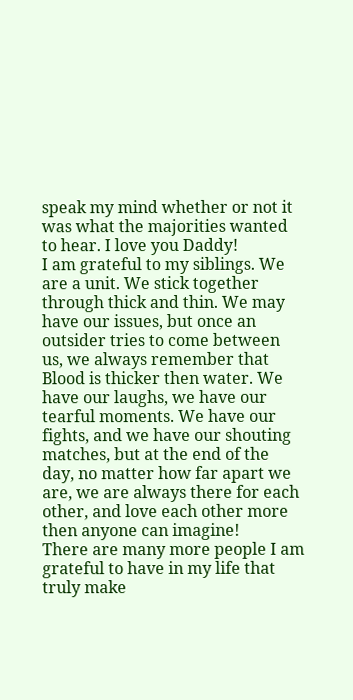speak my mind whether or not it was what the majorities wanted to hear. I love you Daddy!
I am grateful to my siblings. We are a unit. We stick together through thick and thin. We may have our issues, but once an outsider tries to come between us, we always remember that Blood is thicker then water. We have our laughs, we have our tearful moments. We have our fights, and we have our shouting matches, but at the end of the day, no matter how far apart we are, we are always there for each other, and love each other more then anyone can imagine!
There are many more people I am grateful to have in my life that truly make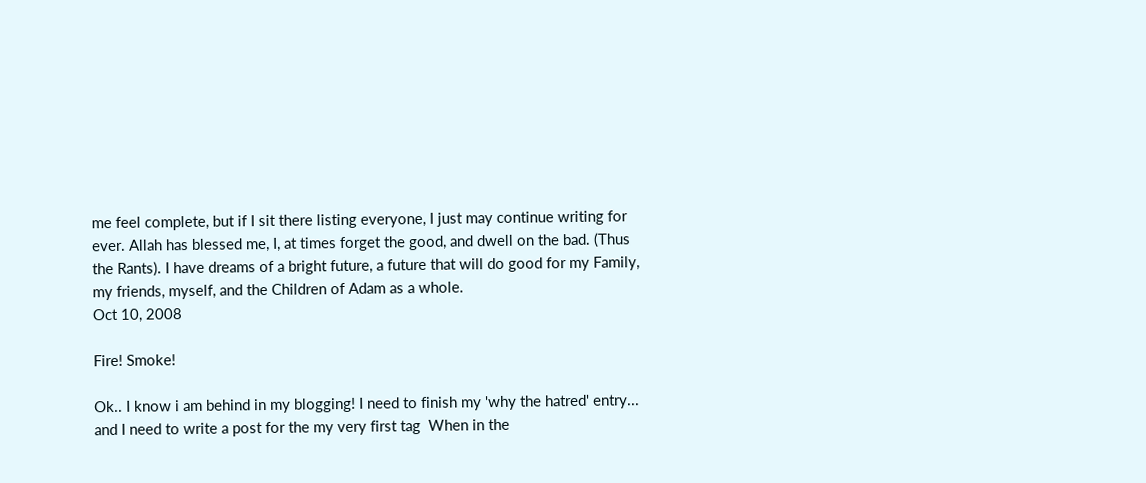me feel complete, but if I sit there listing everyone, I just may continue writing for ever. Allah has blessed me, I, at times forget the good, and dwell on the bad. (Thus the Rants). I have dreams of a bright future, a future that will do good for my Family, my friends, myself, and the Children of Adam as a whole.
Oct 10, 2008

Fire! Smoke!

Ok.. I know i am behind in my blogging! I need to finish my 'why the hatred' entry... and I need to write a post for the my very first tag  When in the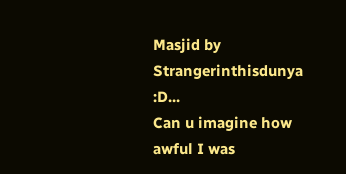Masjid by Strangerinthisdunya :D...
Can u imagine how awful I was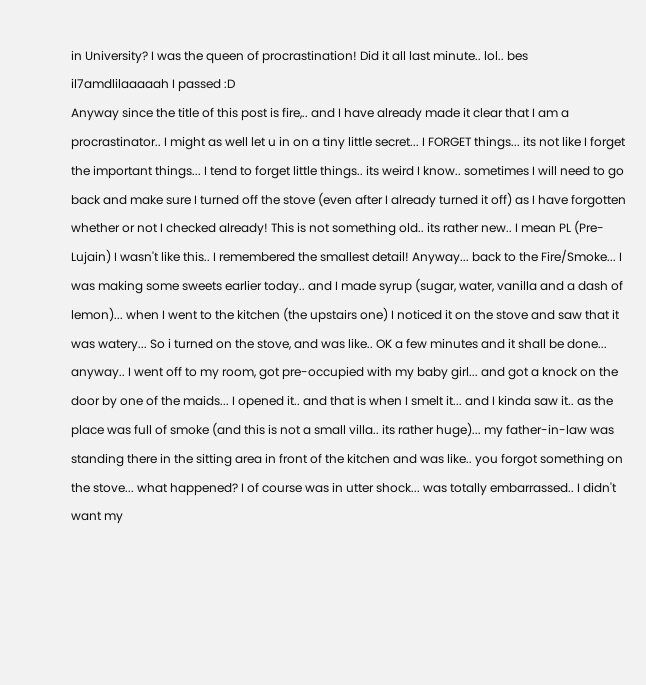in University? I was the queen of procrastination! Did it all last minute.. lol.. bes il7amdlilaaaaah I passed :D
Anyway since the title of this post is fire,.. and I have already made it clear that I am a procrastinator.. I might as well let u in on a tiny little secret... I FORGET things... its not like I forget the important things... I tend to forget little things.. its weird I know.. sometimes I will need to go back and make sure I turned off the stove (even after I already turned it off) as I have forgotten whether or not I checked already! This is not something old.. its rather new.. I mean PL (Pre-Lujain) I wasn't like this.. I remembered the smallest detail! Anyway... back to the Fire/Smoke... I was making some sweets earlier today.. and I made syrup (sugar, water, vanilla and a dash of lemon)... when I went to the kitchen (the upstairs one) I noticed it on the stove and saw that it was watery... So i turned on the stove, and was like.. OK a few minutes and it shall be done... anyway.. I went off to my room, got pre-occupied with my baby girl... and got a knock on the door by one of the maids... I opened it.. and that is when I smelt it... and I kinda saw it.. as the place was full of smoke (and this is not a small villa.. its rather huge)... my father-in-law was standing there in the sitting area in front of the kitchen and was like.. you forgot something on the stove... what happened? I of course was in utter shock... was totally embarrassed.. I didn't want my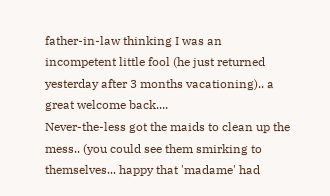father-in-law thinking I was an incompetent little fool (he just returned yesterday after 3 months vacationing).. a great welcome back....
Never-the-less got the maids to clean up the mess.. (you could see them smirking to themselves... happy that 'madame' had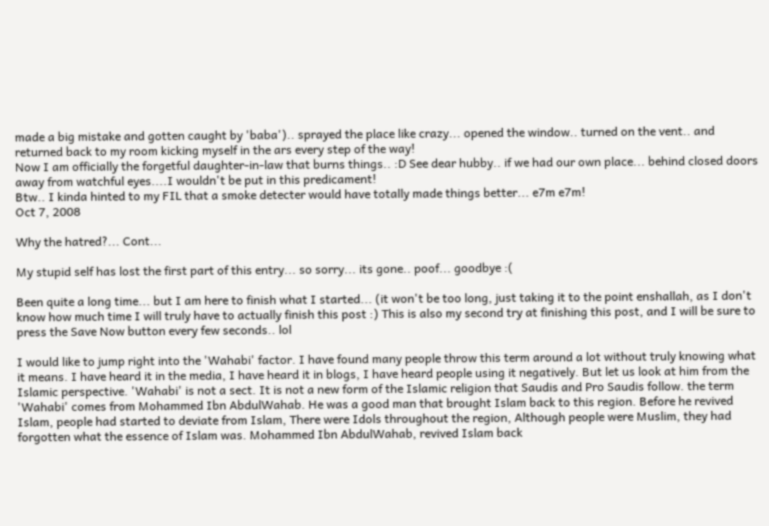made a big mistake and gotten caught by 'baba').. sprayed the place like crazy... opened the window.. turned on the vent.. and returned back to my room kicking myself in the ars every step of the way!
Now I am officially the forgetful daughter-in-law that burns things.. :D See dear hubby.. if we had our own place... behind closed doors away from watchful eyes....I wouldn't be put in this predicament!
Btw.. I kinda hinted to my FIL that a smoke detecter would have totally made things better... e7m e7m!
Oct 7, 2008

Why the hatred?... Cont...

My stupid self has lost the first part of this entry... so sorry... its gone.. poof... goodbye :(

Been quite a long time... but I am here to finish what I started... (it won't be too long, just taking it to the point enshallah, as I don't know how much time I will truly have to actually finish this post :) This is also my second try at finishing this post, and I will be sure to press the Save Now button every few seconds.. lol

I would like to jump right into the 'Wahabi' factor. I have found many people throw this term around a lot without truly knowing what it means. I have heard it in the media, I have heard it in blogs, I have heard people using it negatively. But let us look at him from the Islamic perspective. 'Wahabi' is not a sect. It is not a new form of the Islamic religion that Saudis and Pro Saudis follow. the term 'Wahabi' comes from Mohammed Ibn AbdulWahab. He was a good man that brought Islam back to this region. Before he revived Islam, people had started to deviate from Islam, There were Idols throughout the region, Although people were Muslim, they had forgotten what the essence of Islam was. Mohammed Ibn AbdulWahab, revived Islam back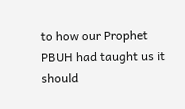to how our Prophet PBUH had taught us it should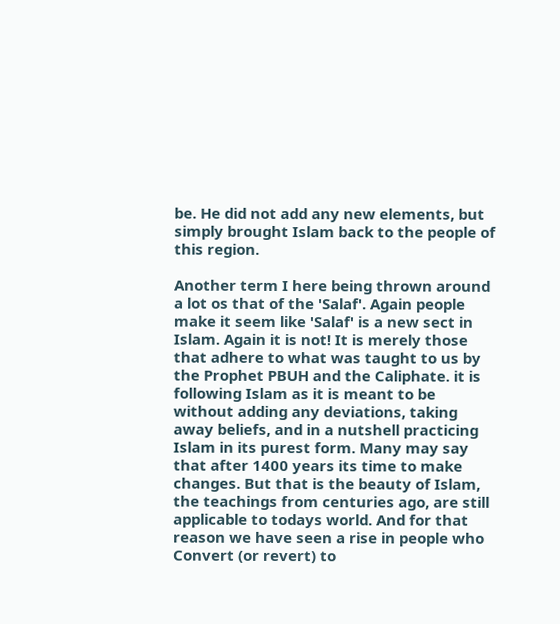be. He did not add any new elements, but simply brought Islam back to the people of this region.

Another term I here being thrown around a lot os that of the 'Salaf'. Again people make it seem like 'Salaf' is a new sect in Islam. Again it is not! It is merely those that adhere to what was taught to us by the Prophet PBUH and the Caliphate. it is following Islam as it is meant to be without adding any deviations, taking away beliefs, and in a nutshell practicing Islam in its purest form. Many may say that after 1400 years its time to make changes. But that is the beauty of Islam, the teachings from centuries ago, are still applicable to todays world. And for that reason we have seen a rise in people who Convert (or revert) to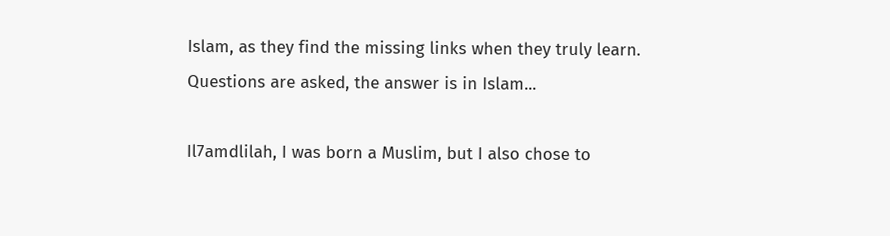Islam, as they find the missing links when they truly learn. Questions are asked, the answer is in Islam...

Il7amdlilah, I was born a Muslim, but I also chose to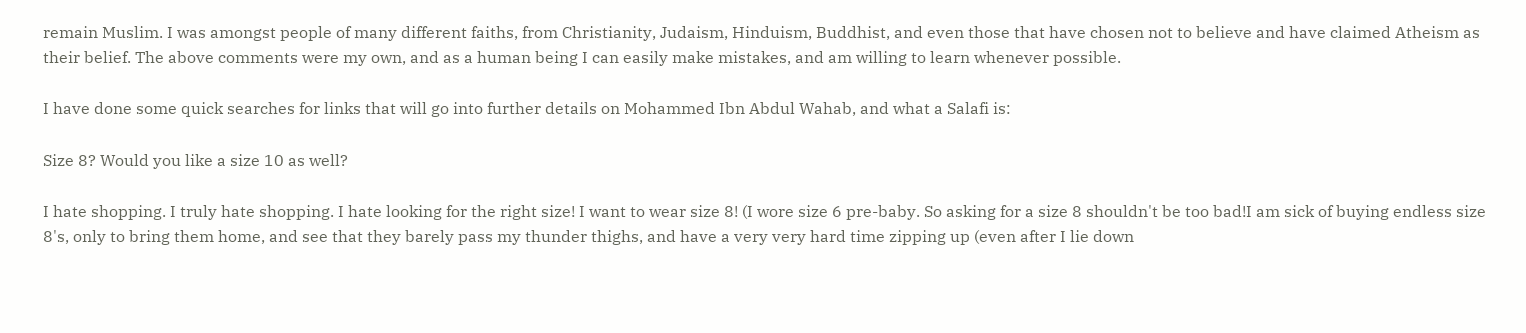remain Muslim. I was amongst people of many different faiths, from Christianity, Judaism, Hinduism, Buddhist, and even those that have chosen not to believe and have claimed Atheism as their belief. The above comments were my own, and as a human being I can easily make mistakes, and am willing to learn whenever possible.

I have done some quick searches for links that will go into further details on Mohammed Ibn Abdul Wahab, and what a Salafi is:

Size 8? Would you like a size 10 as well?

I hate shopping. I truly hate shopping. I hate looking for the right size! I want to wear size 8! (I wore size 6 pre-baby. So asking for a size 8 shouldn't be too bad!I am sick of buying endless size 8's, only to bring them home, and see that they barely pass my thunder thighs, and have a very very hard time zipping up (even after I lie down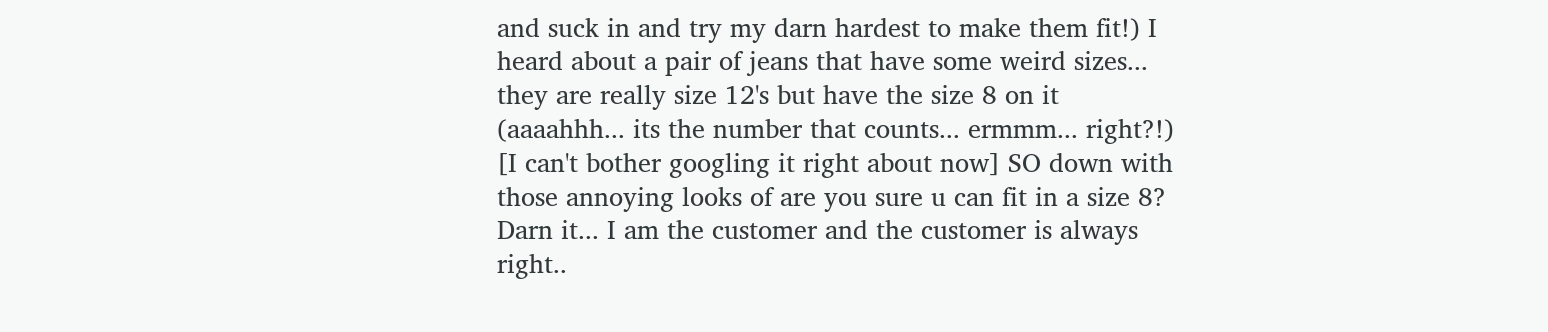and suck in and try my darn hardest to make them fit!) I heard about a pair of jeans that have some weird sizes... they are really size 12's but have the size 8 on it (aaaahhh... its the number that counts... ermmm... right?!) [I can't bother googling it right about now] SO down with those annoying looks of are you sure u can fit in a size 8? Darn it... I am the customer and the customer is always right..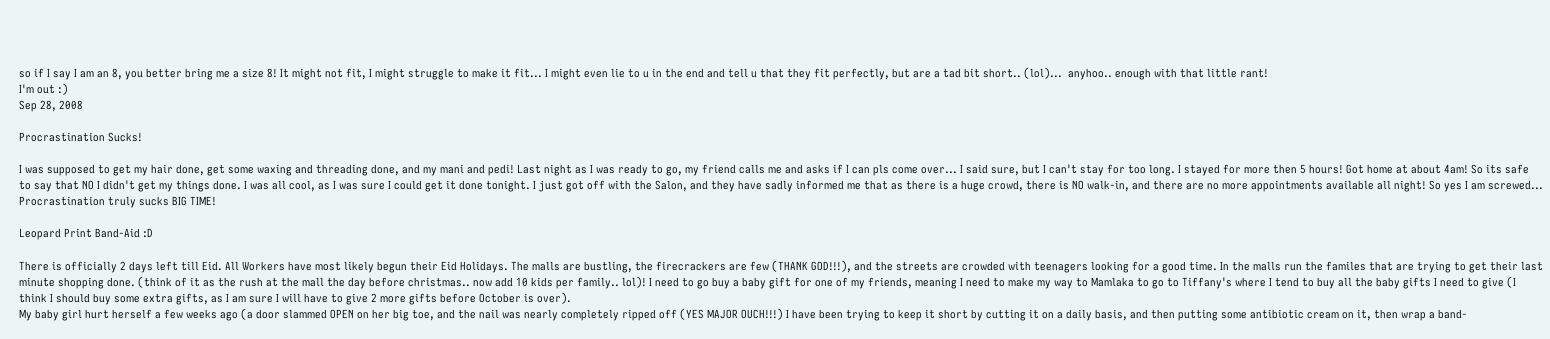so if I say I am an 8, you better bring me a size 8! It might not fit, I might struggle to make it fit... I might even lie to u in the end and tell u that they fit perfectly, but are a tad bit short.. (lol)...  anyhoo.. enough with that little rant!
I'm out :)
Sep 28, 2008

Procrastination Sucks!

I was supposed to get my hair done, get some waxing and threading done, and my mani and pedi! Last night as I was ready to go, my friend calls me and asks if I can pls come over... I said sure, but I can't stay for too long. I stayed for more then 5 hours! Got home at about 4am! So its safe to say that NO I didn't get my things done. I was all cool, as I was sure I could get it done tonight. I just got off with the Salon, and they have sadly informed me that as there is a huge crowd, there is NO walk-in, and there are no more appointments available all night! So yes I am screwed... Procrastination truly sucks BIG TIME!

Leopard Print Band-Aid :D

There is officially 2 days left till Eid. All Workers have most likely begun their Eid Holidays. The malls are bustling, the firecrackers are few (THANK GOD!!!), and the streets are crowded with teenagers looking for a good time. In the malls run the familes that are trying to get their last minute shopping done. (think of it as the rush at the mall the day before christmas.. now add 10 kids per family.. lol)! I need to go buy a baby gift for one of my friends, meaning I need to make my way to Mamlaka to go to Tiffany's where I tend to buy all the baby gifts I need to give (I think I should buy some extra gifts, as I am sure I will have to give 2 more gifts before October is over).
My baby girl hurt herself a few weeks ago (a door slammed OPEN on her big toe, and the nail was nearly completely ripped off (YES MAJOR OUCH!!!) I have been trying to keep it short by cutting it on a daily basis, and then putting some antibiotic cream on it, then wrap a band-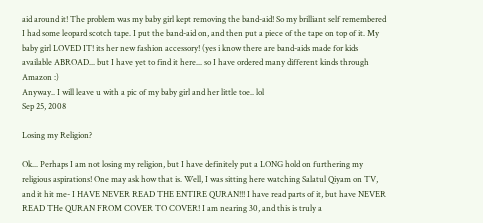aid around it! The problem was my baby girl kept removing the band-aid! So my brilliant self remembered I had some leopard scotch tape. I put the band-aid on, and then put a piece of the tape on top of it. My baby girl LOVED IT! its her new fashion accessory! (yes i know there are band-aids made for kids available ABROAD... but I have yet to find it here... so I have ordered many different kinds through Amazon :)
Anyway.. I will leave u with a pic of my baby girl and her little toe.. lol
Sep 25, 2008

Losing my Religion?

Ok... Perhaps I am not losing my religion, but I have definitely put a LONG hold on furthering my religious aspirations! One may ask how that is. Well, I was sitting here watching Salatul Qiyam on TV, and it hit me- I HAVE NEVER READ THE ENTIRE QURAN!!! I have read parts of it, but have NEVER READ THe QURAN FROM COVER TO COVER! I am nearing 30, and this is truly a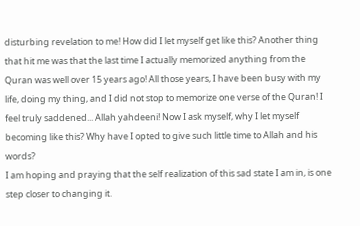disturbing revelation to me! How did I let myself get like this? Another thing that hit me was that the last time I actually memorized anything from the Quran was well over 15 years ago! All those years, I have been busy with my life, doing my thing, and I did not stop to memorize one verse of the Quran! I feel truly saddened... Allah yahdeeni! Now I ask myself, why I let myself becoming like this? Why have I opted to give such little time to Allah and his words?
I am hoping and praying that the self realization of this sad state I am in, is one step closer to changing it.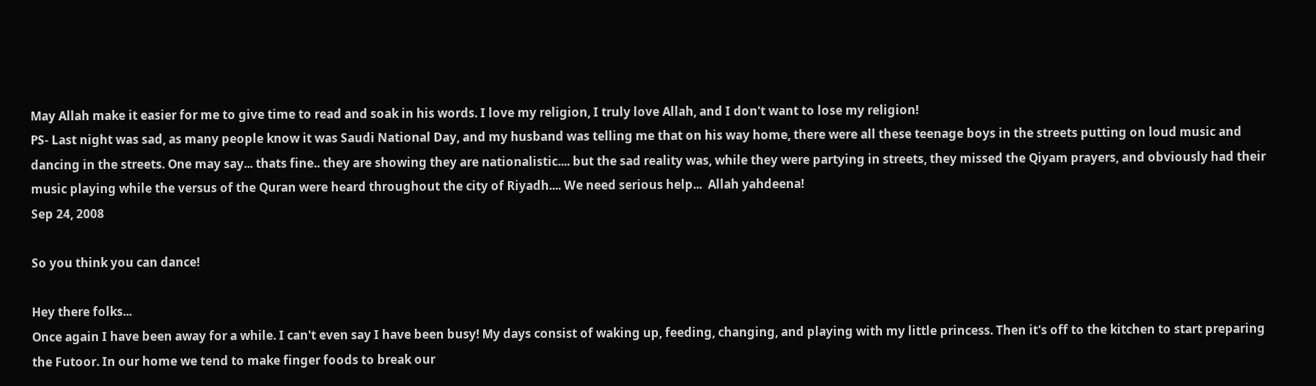May Allah make it easier for me to give time to read and soak in his words. I love my religion, I truly love Allah, and I don't want to lose my religion!
PS- Last night was sad, as many people know it was Saudi National Day, and my husband was telling me that on his way home, there were all these teenage boys in the streets putting on loud music and dancing in the streets. One may say... thats fine.. they are showing they are nationalistic.... but the sad reality was, while they were partying in streets, they missed the Qiyam prayers, and obviously had their music playing while the versus of the Quran were heard throughout the city of Riyadh.... We need serious help...  Allah yahdeena!
Sep 24, 2008

So you think you can dance!

Hey there folks...
Once again I have been away for a while. I can't even say I have been busy! My days consist of waking up, feeding, changing, and playing with my little princess. Then it's off to the kitchen to start preparing the Futoor. In our home we tend to make finger foods to break our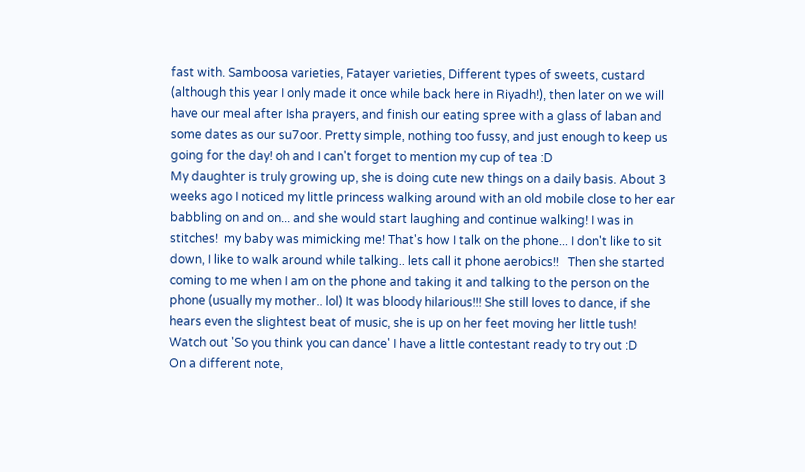fast with. Samboosa varieties, Fatayer varieties, Different types of sweets, custard (although this year I only made it once while back here in Riyadh!), then later on we will have our meal after Isha prayers, and finish our eating spree with a glass of laban and some dates as our su7oor. Pretty simple, nothing too fussy, and just enough to keep us going for the day! oh and I can't forget to mention my cup of tea :D
My daughter is truly growing up, she is doing cute new things on a daily basis. About 3 weeks ago I noticed my little princess walking around with an old mobile close to her ear babbling on and on... and she would start laughing and continue walking! I was in stitches!  my baby was mimicking me! That's how I talk on the phone... I don't like to sit down, I like to walk around while talking.. lets call it phone aerobics!!   Then she started coming to me when I am on the phone and taking it and talking to the person on the phone (usually my mother.. lol) It was bloody hilarious!!! She still loves to dance, if she hears even the slightest beat of music, she is up on her feet moving her little tush! Watch out 'So you think you can dance' I have a little contestant ready to try out :D
On a different note,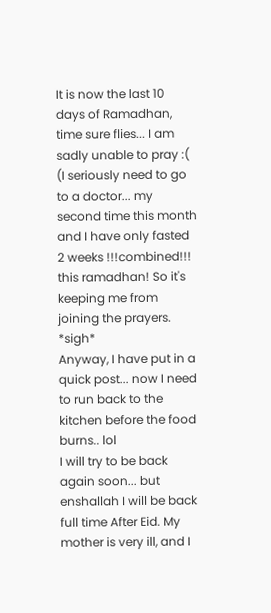It is now the last 10 days of Ramadhan, time sure flies... I am sadly unable to pray :( (I seriously need to go to a doctor... my second time this month and I have only fasted 2 weeks !!!combined!!! this ramadhan! So it's keeping me from joining the prayers. *sigh*
Anyway, I have put in a quick post... now I need to run back to the kitchen before the food burns.. lol
I will try to be back again soon... but enshallah I will be back full time After Eid. My mother is very ill, and I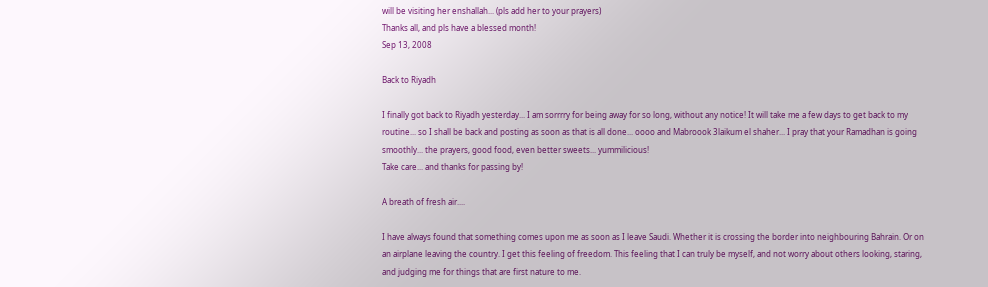will be visiting her enshallah... (pls add her to your prayers)
Thanks all, and pls have a blessed month!
Sep 13, 2008

Back to Riyadh

I finally got back to Riyadh yesterday... I am sorrrry for being away for so long, without any notice! It will take me a few days to get back to my routine... so I shall be back and posting as soon as that is all done... oooo and Mabroook 3laikum el shaher... I pray that your Ramadhan is going smoothly... the prayers, good food, even better sweets... yummilicious!
Take care... and thanks for passing by!

A breath of fresh air....

I have always found that something comes upon me as soon as I leave Saudi. Whether it is crossing the border into neighbouring Bahrain. Or on an airplane leaving the country. I get this feeling of freedom. This feeling that I can truly be myself, and not worry about others looking, staring, and judging me for things that are first nature to me.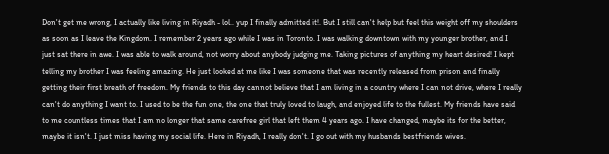Don't get me wrong, I actually like living in Riyadh - lol.. yup I finally admitted it!. But I still can't help but feel this weight off my shoulders as soon as I leave the Kingdom. I remember 2 years ago while I was in Toronto. I was walking downtown with my younger brother, and I just sat there in awe. I was able to walk around, not worry about anybody judging me. Taking pictures of anything my heart desired! I kept telling my brother I was feeling amazing. He just looked at me like I was someone that was recently released from prison and finally getting their first breath of freedom. My friends to this day cannot believe that I am living in a country where I can not drive, where I really can't do anything I want to. I used to be the fun one, the one that truly loved to laugh, and enjoyed life to the fullest. My friends have said to me countless times that I am no longer that same carefree girl that left them 4 years ago. I have changed, maybe its for the better, maybe it isn't. I just miss having my social life. Here in Riyadh, I really don't. I go out with my husbands bestfriends wives.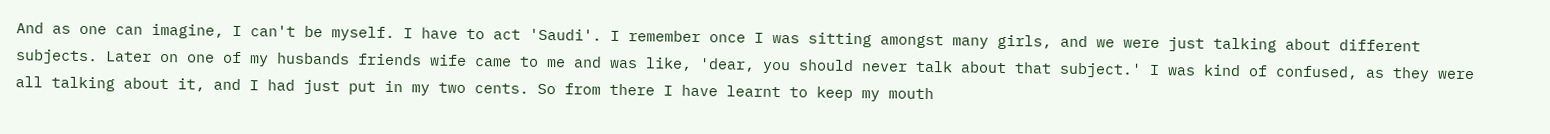And as one can imagine, I can't be myself. I have to act 'Saudi'. I remember once I was sitting amongst many girls, and we were just talking about different subjects. Later on one of my husbands friends wife came to me and was like, 'dear, you should never talk about that subject.' I was kind of confused, as they were all talking about it, and I had just put in my two cents. So from there I have learnt to keep my mouth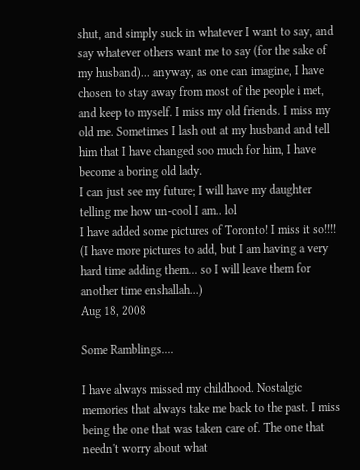shut, and simply suck in whatever I want to say, and say whatever others want me to say (for the sake of my husband)... anyway, as one can imagine, I have chosen to stay away from most of the people i met, and keep to myself. I miss my old friends. I miss my old me. Sometimes I lash out at my husband and tell him that I have changed soo much for him, I have become a boring old lady.
I can just see my future; I will have my daughter telling me how un-cool I am.. lol
I have added some pictures of Toronto! I miss it so!!!!
(I have more pictures to add, but I am having a very hard time adding them... so I will leave them for another time enshallah...)
Aug 18, 2008

Some Ramblings....

I have always missed my childhood. Nostalgic memories that always take me back to the past. I miss being the one that was taken care of. The one that needn't worry about what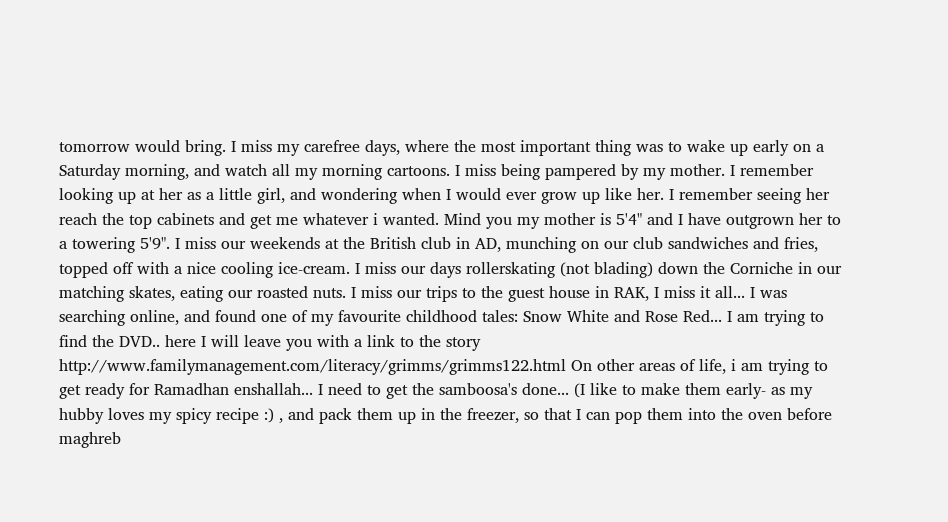tomorrow would bring. I miss my carefree days, where the most important thing was to wake up early on a Saturday morning, and watch all my morning cartoons. I miss being pampered by my mother. I remember looking up at her as a little girl, and wondering when I would ever grow up like her. I remember seeing her reach the top cabinets and get me whatever i wanted. Mind you my mother is 5'4" and I have outgrown her to a towering 5'9". I miss our weekends at the British club in AD, munching on our club sandwiches and fries, topped off with a nice cooling ice-cream. I miss our days rollerskating (not blading) down the Corniche in our matching skates, eating our roasted nuts. I miss our trips to the guest house in RAK, I miss it all... I was searching online, and found one of my favourite childhood tales: Snow White and Rose Red... I am trying to find the DVD.. here I will leave you with a link to the story http://www.familymanagement.com/literacy/grimms/grimms122.html On other areas of life, i am trying to get ready for Ramadhan enshallah... I need to get the samboosa's done... (I like to make them early- as my hubby loves my spicy recipe :) , and pack them up in the freezer, so that I can pop them into the oven before maghreb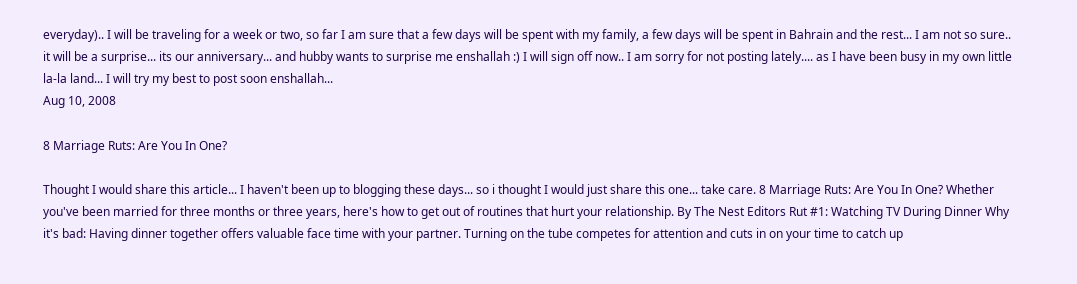everyday).. I will be traveling for a week or two, so far I am sure that a few days will be spent with my family, a few days will be spent in Bahrain and the rest... I am not so sure.. it will be a surprise... its our anniversary... and hubby wants to surprise me enshallah :) I will sign off now.. I am sorry for not posting lately.... as I have been busy in my own little la-la land... I will try my best to post soon enshallah...
Aug 10, 2008

8 Marriage Ruts: Are You In One?

Thought I would share this article... I haven't been up to blogging these days... so i thought I would just share this one... take care. 8 Marriage Ruts: Are You In One? Whether you've been married for three months or three years, here's how to get out of routines that hurt your relationship. By The Nest Editors Rut #1: Watching TV During Dinner Why it's bad: Having dinner together offers valuable face time with your partner. Turning on the tube competes for attention and cuts in on your time to catch up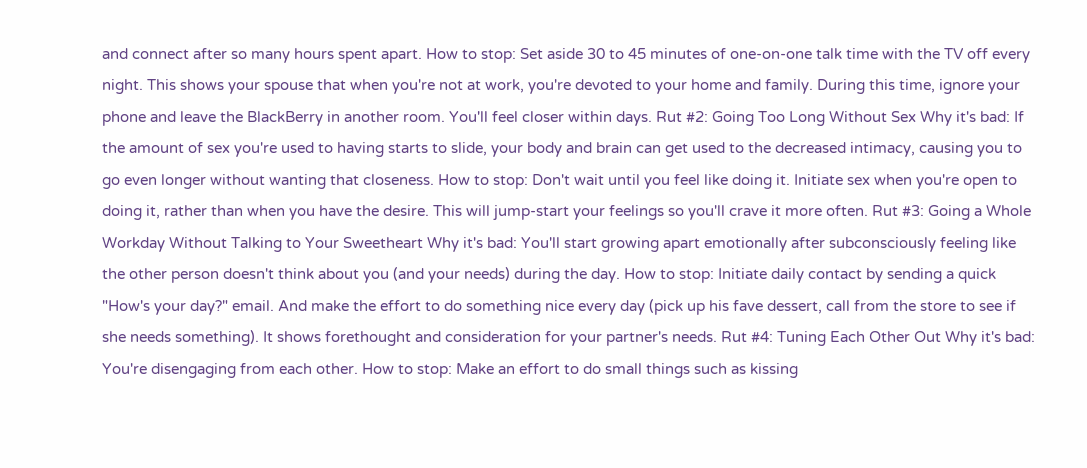and connect after so many hours spent apart. How to stop: Set aside 30 to 45 minutes of one-on-one talk time with the TV off every night. This shows your spouse that when you're not at work, you're devoted to your home and family. During this time, ignore your phone and leave the BlackBerry in another room. You'll feel closer within days. Rut #2: Going Too Long Without Sex Why it's bad: If the amount of sex you're used to having starts to slide, your body and brain can get used to the decreased intimacy, causing you to go even longer without wanting that closeness. How to stop: Don't wait until you feel like doing it. Initiate sex when you're open to doing it, rather than when you have the desire. This will jump-start your feelings so you'll crave it more often. Rut #3: Going a Whole Workday Without Talking to Your Sweetheart Why it's bad: You'll start growing apart emotionally after subconsciously feeling like the other person doesn't think about you (and your needs) during the day. How to stop: Initiate daily contact by sending a quick "How's your day?" email. And make the effort to do something nice every day (pick up his fave dessert, call from the store to see if she needs something). It shows forethought and consideration for your partner's needs. Rut #4: Tuning Each Other Out Why it's bad: You're disengaging from each other. How to stop: Make an effort to do small things such as kissing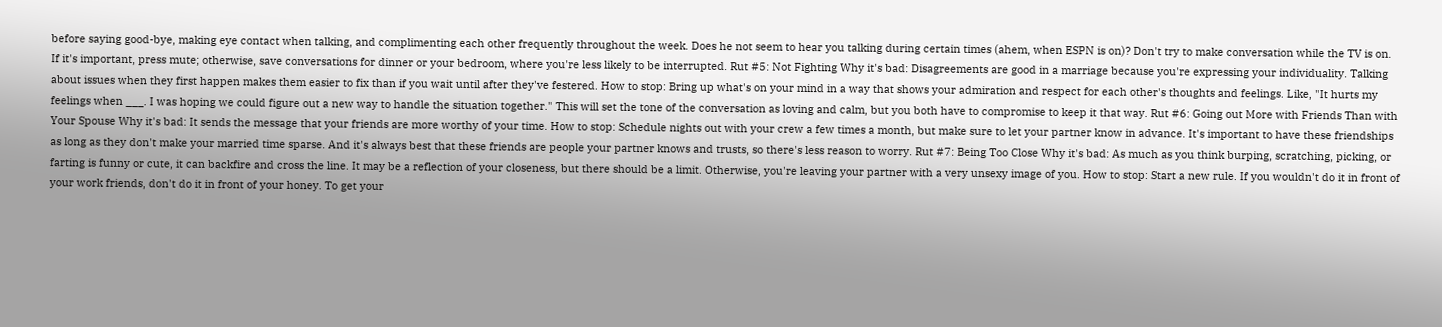before saying good-bye, making eye contact when talking, and complimenting each other frequently throughout the week. Does he not seem to hear you talking during certain times (ahem, when ESPN is on)? Don't try to make conversation while the TV is on. If it's important, press mute; otherwise, save conversations for dinner or your bedroom, where you're less likely to be interrupted. Rut #5: Not Fighting Why it's bad: Disagreements are good in a marriage because you're expressing your individuality. Talking about issues when they first happen makes them easier to fix than if you wait until after they've festered. How to stop: Bring up what's on your mind in a way that shows your admiration and respect for each other's thoughts and feelings. Like, "It hurts my feelings when ___. I was hoping we could figure out a new way to handle the situation together." This will set the tone of the conversation as loving and calm, but you both have to compromise to keep it that way. Rut #6: Going out More with Friends Than with Your Spouse Why it's bad: It sends the message that your friends are more worthy of your time. How to stop: Schedule nights out with your crew a few times a month, but make sure to let your partner know in advance. It's important to have these friendships as long as they don't make your married time sparse. And it's always best that these friends are people your partner knows and trusts, so there's less reason to worry. Rut #7: Being Too Close Why it's bad: As much as you think burping, scratching, picking, or farting is funny or cute, it can backfire and cross the line. It may be a reflection of your closeness, but there should be a limit. Otherwise, you're leaving your partner with a very unsexy image of you. How to stop: Start a new rule. If you wouldn't do it in front of your work friends, don't do it in front of your honey. To get your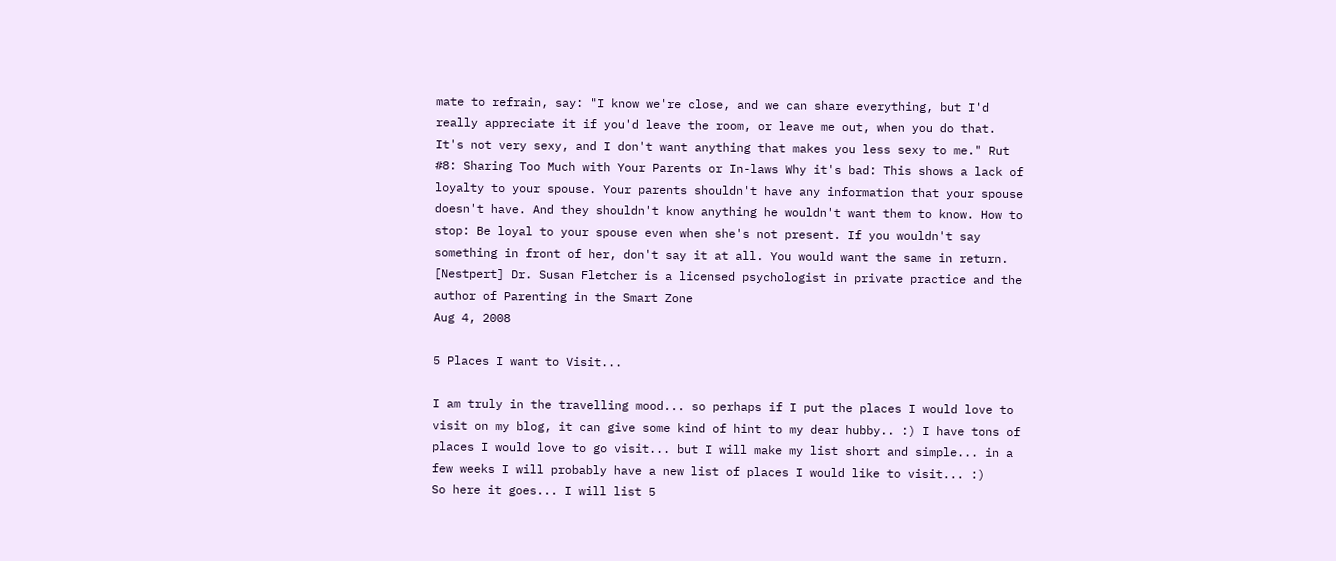mate to refrain, say: "I know we're close, and we can share everything, but I'd really appreciate it if you'd leave the room, or leave me out, when you do that. It's not very sexy, and I don't want anything that makes you less sexy to me." Rut #8: Sharing Too Much with Your Parents or In-laws Why it's bad: This shows a lack of loyalty to your spouse. Your parents shouldn't have any information that your spouse doesn't have. And they shouldn't know anything he wouldn't want them to know. How to stop: Be loyal to your spouse even when she's not present. If you wouldn't say something in front of her, don't say it at all. You would want the same in return. [Nestpert] Dr. Susan Fletcher is a licensed psychologist in private practice and the author of Parenting in the Smart Zone
Aug 4, 2008

5 Places I want to Visit...

I am truly in the travelling mood... so perhaps if I put the places I would love to visit on my blog, it can give some kind of hint to my dear hubby.. :) I have tons of places I would love to go visit... but I will make my list short and simple... in a few weeks I will probably have a new list of places I would like to visit... :)
So here it goes... I will list 5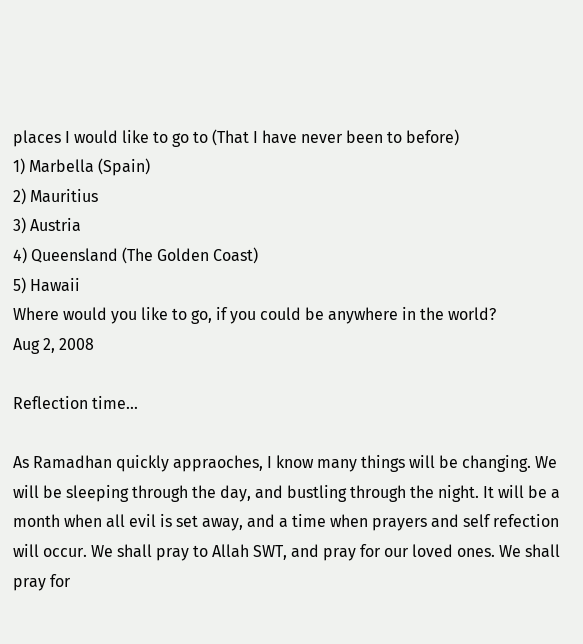places I would like to go to (That I have never been to before)
1) Marbella (Spain)
2) Mauritius
3) Austria
4) Queensland (The Golden Coast)
5) Hawaii
Where would you like to go, if you could be anywhere in the world?
Aug 2, 2008

Reflection time...

As Ramadhan quickly appraoches, I know many things will be changing. We will be sleeping through the day, and bustling through the night. It will be a month when all evil is set away, and a time when prayers and self refection will occur. We shall pray to Allah SWT, and pray for our loved ones. We shall pray for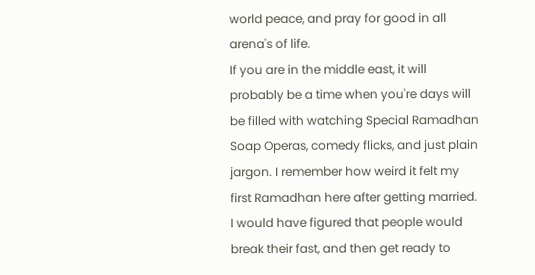world peace, and pray for good in all arena's of life.
If you are in the middle east, it will probably be a time when you're days will be filled with watching Special Ramadhan Soap Operas, comedy flicks, and just plain jargon. I remember how weird it felt my first Ramadhan here after getting married. I would have figured that people would break their fast, and then get ready to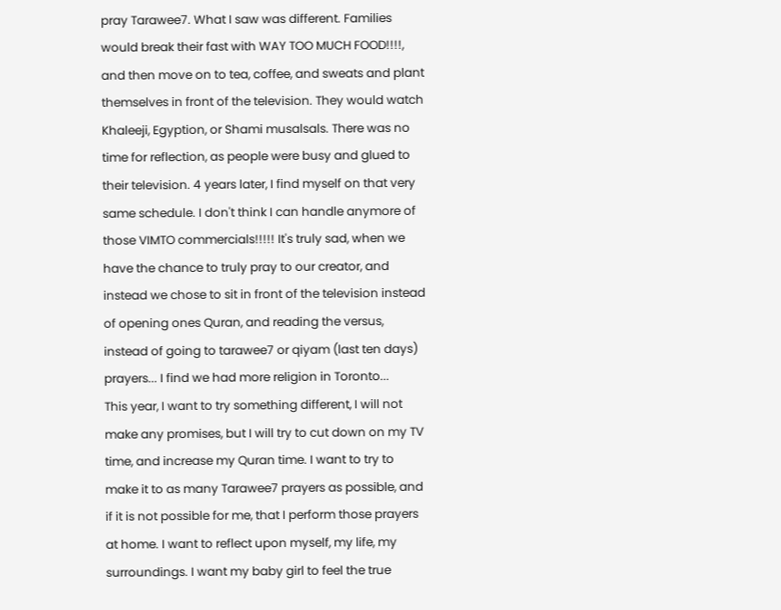pray Tarawee7. What I saw was different. Families would break their fast with WAY TOO MUCH FOOD!!!!, and then move on to tea, coffee, and sweats and plant themselves in front of the television. They would watch Khaleeji, Egyption, or Shami musalsals. There was no time for reflection, as people were busy and glued to their television. 4 years later, I find myself on that very same schedule. I don't think I can handle anymore of those VIMTO commercials!!!!! It's truly sad, when we have the chance to truly pray to our creator, and instead we chose to sit in front of the television instead of opening ones Quran, and reading the versus, instead of going to tarawee7 or qiyam (last ten days) prayers... I find we had more religion in Toronto...
This year, I want to try something different, I will not make any promises, but I will try to cut down on my TV time, and increase my Quran time. I want to try to make it to as many Tarawee7 prayers as possible, and if it is not possible for me, that I perform those prayers at home. I want to reflect upon myself, my life, my surroundings. I want my baby girl to feel the true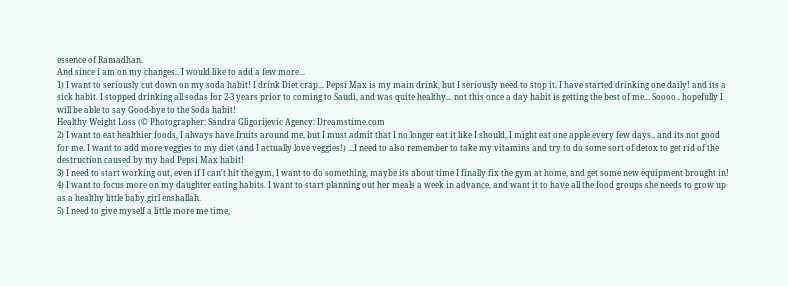essence of Ramadhan.
And since i am on my changes.. I would like to add a few more...
1) I want to seriously cut down on my soda habit! I drink Diet crap... Pepsi Max is my main drink, but I seriously need to stop it. I have started drinking one daily! and its a sick habit. I stopped drinking all sodas for 2-3 years prior to coming to Saudi, and was quite healthy... not this once a day habit is getting the best of me... Soooo.. hopefully I will be able to say Good-bye to the Soda habit!
Healthy Weight Loss (© Photographer: Sandra Gligorijevic Agency: Dreamstime.com
2) I want to eat healthier foods, I always have fruits around me, but I must admit that I no longer eat it like I should, I might eat one apple every few days.. and its not good for me. I want to add more veggies to my diet (and I actually love veggies!) ...I need to also remember to take my vitamins and try to do some sort of detox to get rid of the destruction caused by my bad Pepsi Max habit!
3) I need to start working out, even if I can't hit the gym, I want to do something, maybe its about time I finally fix the gym at home, and get some new equipment brought in!
4) I want to focus more on my daughter eating habits. I want to start planning out her meals a week in advance, and want it to have all the food groups she needs to grow up as a healthy little baby girl enshallah.
5) I need to give myself a little more me time,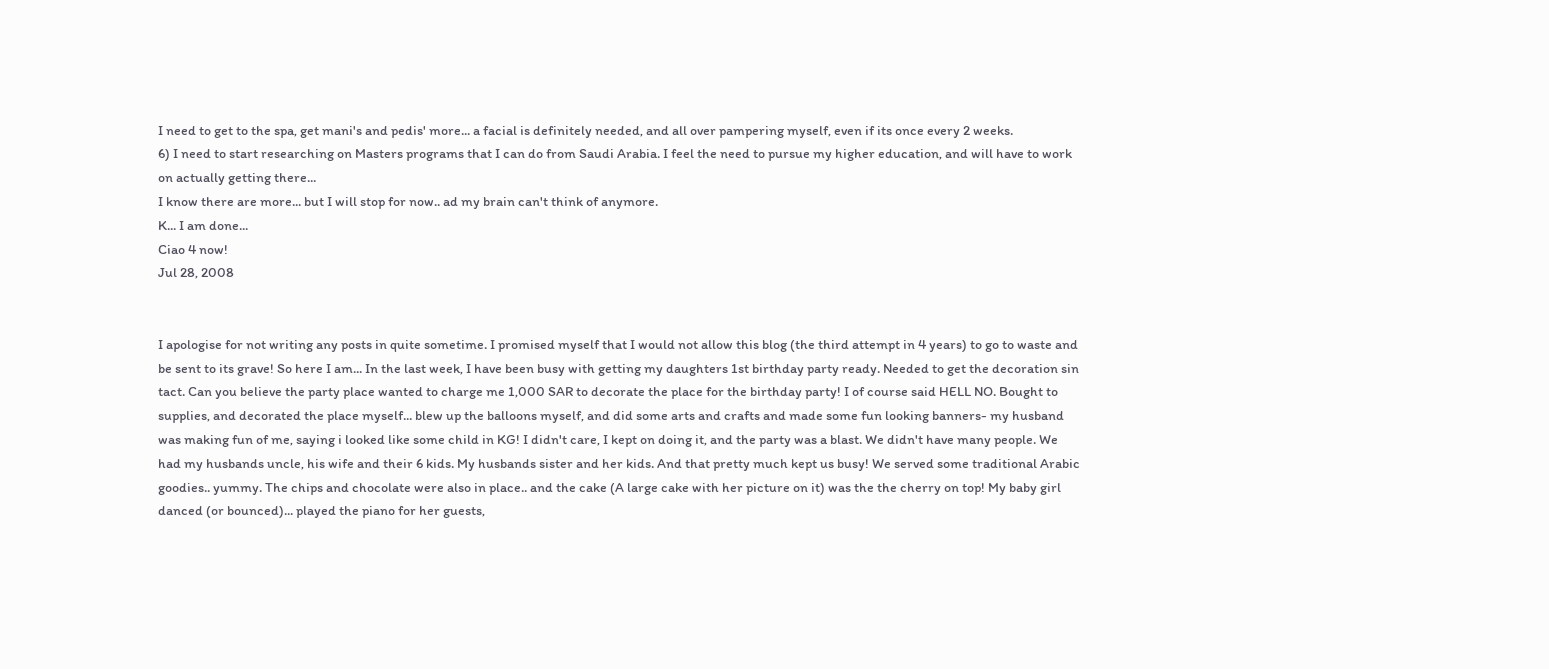I need to get to the spa, get mani's and pedis' more... a facial is definitely needed, and all over pampering myself, even if its once every 2 weeks.
6) I need to start researching on Masters programs that I can do from Saudi Arabia. I feel the need to pursue my higher education, and will have to work on actually getting there...
I know there are more... but I will stop for now.. ad my brain can't think of anymore.
K... I am done...
Ciao 4 now!
Jul 28, 2008


I apologise for not writing any posts in quite sometime. I promised myself that I would not allow this blog (the third attempt in 4 years) to go to waste and be sent to its grave! So here I am... In the last week, I have been busy with getting my daughters 1st birthday party ready. Needed to get the decoration sin tact. Can you believe the party place wanted to charge me 1,000 SAR to decorate the place for the birthday party! I of course said HELL NO. Bought to supplies, and decorated the place myself... blew up the balloons myself, and did some arts and crafts and made some fun looking banners- my husband was making fun of me, saying i looked like some child in KG! I didn't care, I kept on doing it, and the party was a blast. We didn't have many people. We had my husbands uncle, his wife and their 6 kids. My husbands sister and her kids. And that pretty much kept us busy! We served some traditional Arabic goodies.. yummy. The chips and chocolate were also in place.. and the cake (A large cake with her picture on it) was the the cherry on top! My baby girl danced (or bounced)... played the piano for her guests,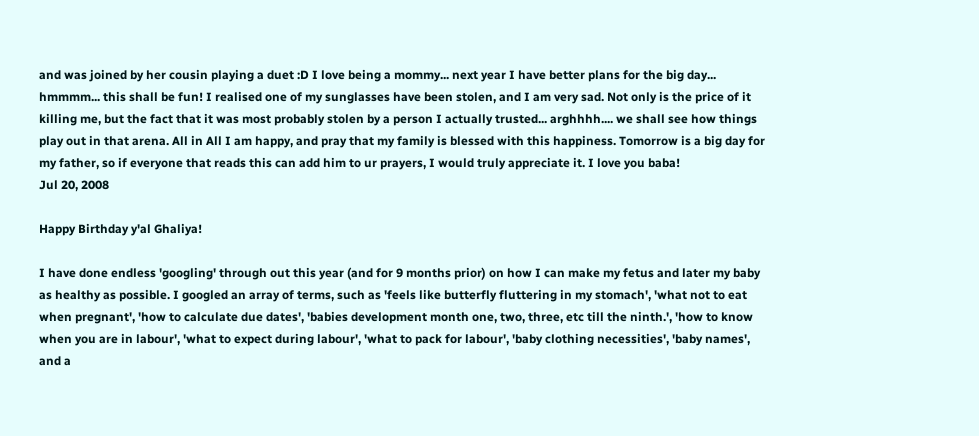and was joined by her cousin playing a duet :D I love being a mommy... next year I have better plans for the big day... hmmmm... this shall be fun! I realised one of my sunglasses have been stolen, and I am very sad. Not only is the price of it killing me, but the fact that it was most probably stolen by a person I actually trusted... arghhhh.... we shall see how things play out in that arena. All in All I am happy, and pray that my family is blessed with this happiness. Tomorrow is a big day for my father, so if everyone that reads this can add him to ur prayers, I would truly appreciate it. I love you baba!
Jul 20, 2008

Happy Birthday y'al Ghaliya!

I have done endless 'googling' through out this year (and for 9 months prior) on how I can make my fetus and later my baby as healthy as possible. I googled an array of terms, such as 'feels like butterfly fluttering in my stomach', 'what not to eat when pregnant', 'how to calculate due dates', 'babies development month one, two, three, etc till the ninth.', 'how to know when you are in labour', 'what to expect during labour', 'what to pack for labour', 'baby clothing necessities', 'baby names', and a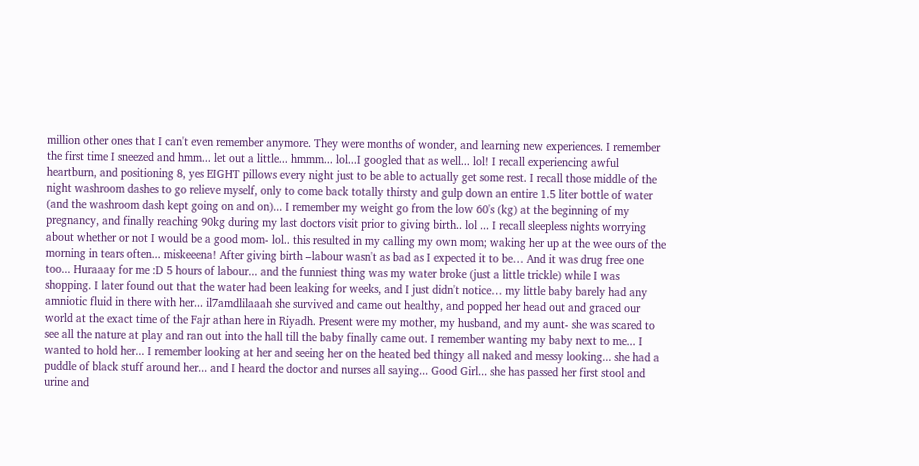million other ones that I can't even remember anymore. They were months of wonder, and learning new experiences. I remember the first time I sneezed and hmm... let out a little... hmmm... lol...I googled that as well... lol! I recall experiencing awful heartburn, and positioning 8, yes EIGHT pillows every night just to be able to actually get some rest. I recall those middle of the night washroom dashes to go relieve myself, only to come back totally thirsty and gulp down an entire 1.5 liter bottle of water (and the washroom dash kept going on and on)... I remember my weight go from the low 60's (kg) at the beginning of my pregnancy, and finally reaching 90kg during my last doctors visit prior to giving birth.. lol ... I recall sleepless nights worrying about whether or not I would be a good mom- lol.. this resulted in my calling my own mom; waking her up at the wee ours of the morning in tears often... miskeeena! After giving birth –labour wasn't as bad as I expected it to be… And it was drug free one too... Huraaay for me :D 5 hours of labour... and the funniest thing was my water broke (just a little trickle) while I was shopping. I later found out that the water had been leaking for weeks, and I just didn't notice… my little baby barely had any amniotic fluid in there with her... il7amdlilaaah she survived and came out healthy, and popped her head out and graced our world at the exact time of the Fajr athan here in Riyadh. Present were my mother, my husband, and my aunt- she was scared to see all the nature at play and ran out into the hall till the baby finally came out. I remember wanting my baby next to me... I wanted to hold her... I remember looking at her and seeing her on the heated bed thingy all naked and messy looking... she had a puddle of black stuff around her... and I heard the doctor and nurses all saying... Good Girl... she has passed her first stool and urine and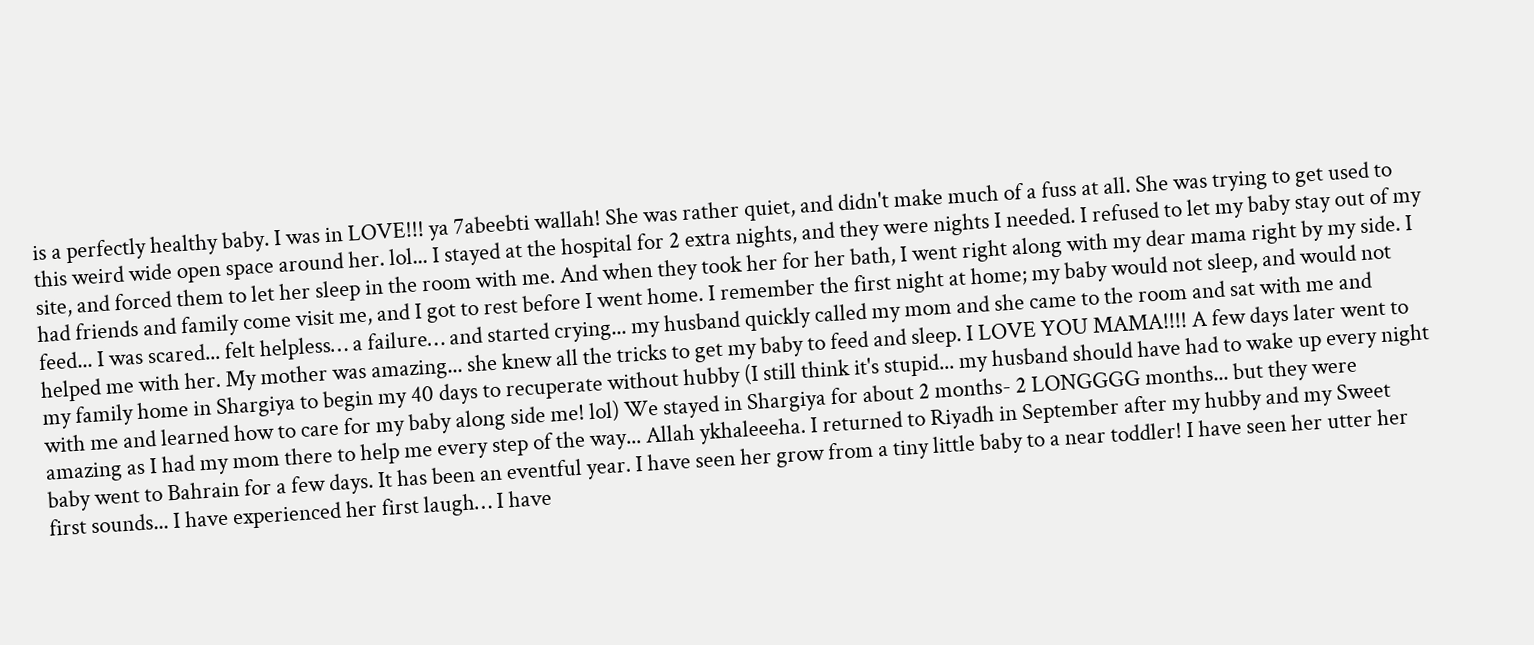is a perfectly healthy baby. I was in LOVE!!! ya 7abeebti wallah! She was rather quiet, and didn't make much of a fuss at all. She was trying to get used to this weird wide open space around her. lol... I stayed at the hospital for 2 extra nights, and they were nights I needed. I refused to let my baby stay out of my site, and forced them to let her sleep in the room with me. And when they took her for her bath, I went right along with my dear mama right by my side. I had friends and family come visit me, and I got to rest before I went home. I remember the first night at home; my baby would not sleep, and would not feed... I was scared... felt helpless… a failure… and started crying... my husband quickly called my mom and she came to the room and sat with me and helped me with her. My mother was amazing... she knew all the tricks to get my baby to feed and sleep. I LOVE YOU MAMA!!!! A few days later went to my family home in Shargiya to begin my 40 days to recuperate without hubby (I still think it's stupid... my husband should have had to wake up every night with me and learned how to care for my baby along side me! lol) We stayed in Shargiya for about 2 months- 2 LONGGGG months... but they were amazing as I had my mom there to help me every step of the way... Allah ykhaleeeha. I returned to Riyadh in September after my hubby and my Sweet baby went to Bahrain for a few days. It has been an eventful year. I have seen her grow from a tiny little baby to a near toddler! I have seen her utter her first sounds... I have experienced her first laugh… I have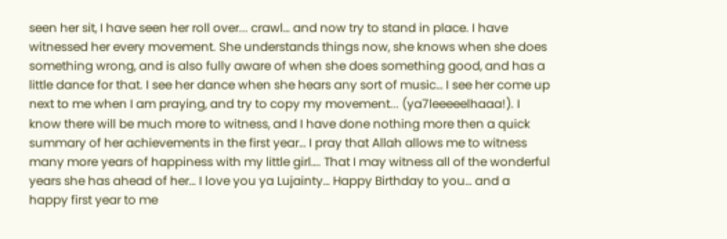seen her sit, I have seen her roll over... crawl… and now try to stand in place. I have witnessed her every movement. She understands things now, she knows when she does something wrong, and is also fully aware of when she does something good, and has a little dance for that. I see her dance when she hears any sort of music… I see her come up next to me when I am praying, and try to copy my movement... (ya7leeeeelhaaa!). I know there will be much more to witness, and I have done nothing more then a quick summary of her achievements in the first year… I pray that Allah allows me to witness many more years of happiness with my little girl…. That I may witness all of the wonderful years she has ahead of her… I love you ya Lujainty… Happy Birthday to you… and a happy first year to me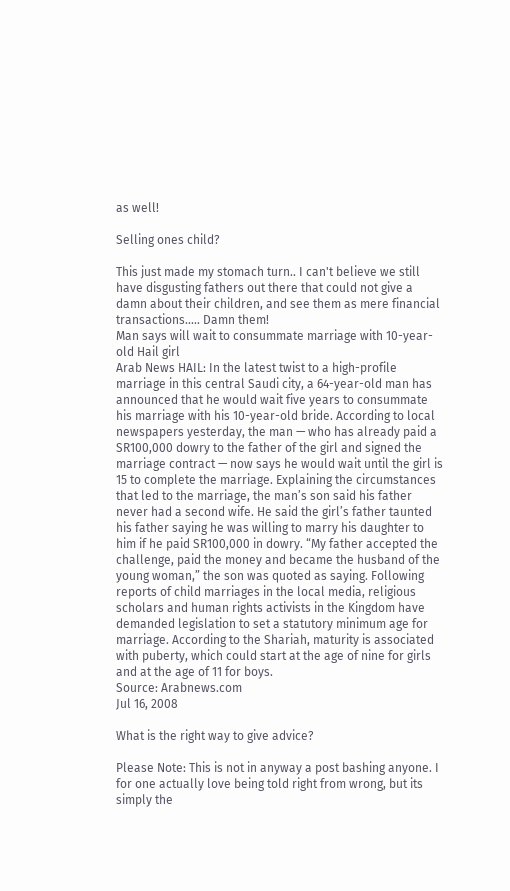as well!

Selling ones child?

This just made my stomach turn.. I can't believe we still have disgusting fathers out there that could not give a damn about their children, and see them as mere financial transactions..... Damn them!
Man says will wait to consummate marriage with 10-year-old Hail girl
Arab News HAIL: In the latest twist to a high-profile marriage in this central Saudi city, a 64-year-old man has announced that he would wait five years to consummate his marriage with his 10-year-old bride. According to local newspapers yesterday, the man — who has already paid a SR100,000 dowry to the father of the girl and signed the marriage contract — now says he would wait until the girl is 15 to complete the marriage. Explaining the circumstances that led to the marriage, the man’s son said his father never had a second wife. He said the girl’s father taunted his father saying he was willing to marry his daughter to him if he paid SR100,000 in dowry. “My father accepted the challenge, paid the money and became the husband of the young woman,” the son was quoted as saying. Following reports of child marriages in the local media, religious scholars and human rights activists in the Kingdom have demanded legislation to set a statutory minimum age for marriage. According to the Shariah, maturity is associated with puberty, which could start at the age of nine for girls and at the age of 11 for boys.
Source: Arabnews.com
Jul 16, 2008

What is the right way to give advice?

Please Note: This is not in anyway a post bashing anyone. I for one actually love being told right from wrong, but its simply the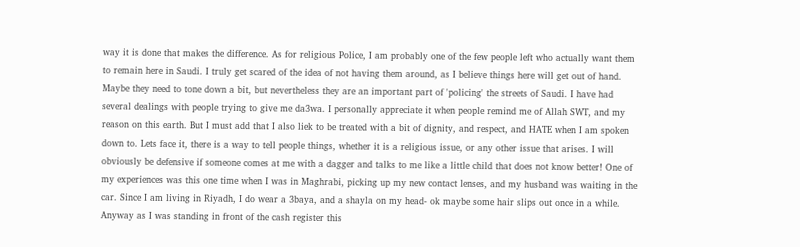way it is done that makes the difference. As for religious Police, I am probably one of the few people left who actually want them to remain here in Saudi. I truly get scared of the idea of not having them around, as I believe things here will get out of hand. Maybe they need to tone down a bit, but nevertheless they are an important part of 'policing' the streets of Saudi. I have had several dealings with people trying to give me da3wa. I personally appreciate it when people remind me of Allah SWT, and my reason on this earth. But I must add that I also liek to be treated with a bit of dignity, and respect, and HATE when I am spoken down to. Lets face it, there is a way to tell people things, whether it is a religious issue, or any other issue that arises. I will obviously be defensive if someone comes at me with a dagger and talks to me like a little child that does not know better! One of my experiences was this one time when I was in Maghrabi, picking up my new contact lenses, and my husband was waiting in the car. Since I am living in Riyadh, I do wear a 3baya, and a shayla on my head- ok maybe some hair slips out once in a while. Anyway as I was standing in front of the cash register this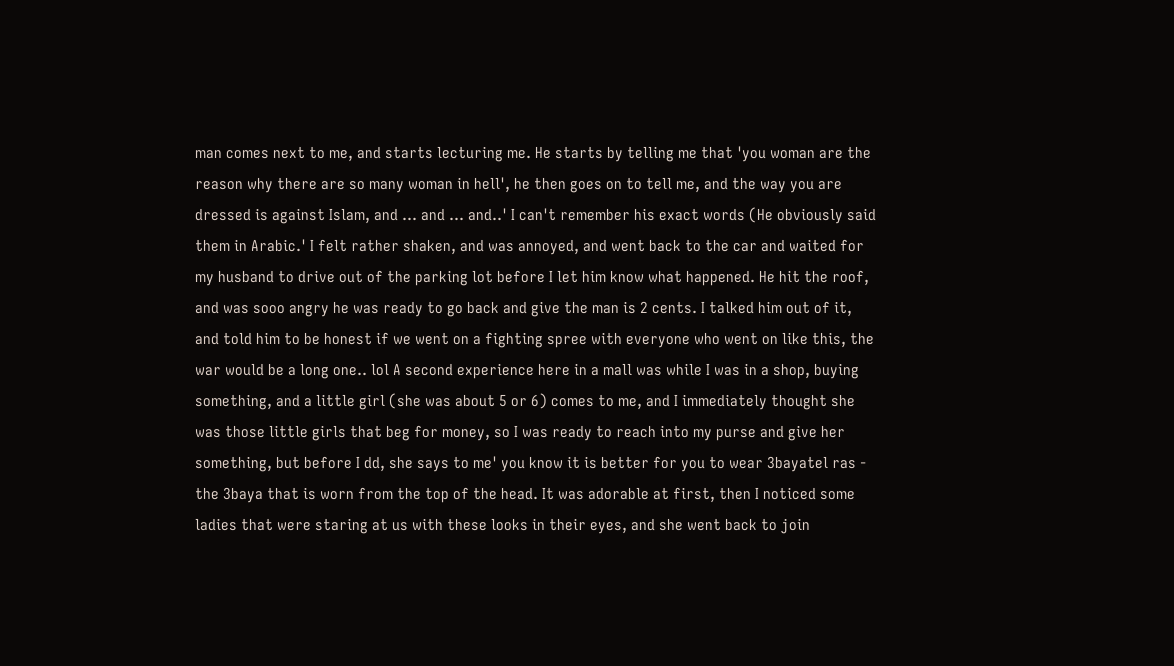man comes next to me, and starts lecturing me. He starts by telling me that 'you woman are the reason why there are so many woman in hell', he then goes on to tell me, and the way you are dressed is against Islam, and ... and ... and..' I can't remember his exact words (He obviously said them in Arabic.' I felt rather shaken, and was annoyed, and went back to the car and waited for my husband to drive out of the parking lot before I let him know what happened. He hit the roof, and was sooo angry he was ready to go back and give the man is 2 cents. I talked him out of it, and told him to be honest if we went on a fighting spree with everyone who went on like this, the war would be a long one.. lol A second experience here in a mall was while I was in a shop, buying something, and a little girl (she was about 5 or 6) comes to me, and I immediately thought she was those little girls that beg for money, so I was ready to reach into my purse and give her something, but before I dd, she says to me' you know it is better for you to wear 3bayatel ras - the 3baya that is worn from the top of the head. It was adorable at first, then I noticed some ladies that were staring at us with these looks in their eyes, and she went back to join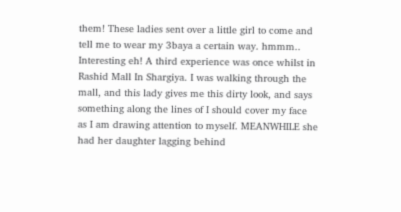them! These ladies sent over a little girl to come and tell me to wear my 3baya a certain way. hmmm.. Interesting eh! A third experience was once whilst in Rashid Mall In Shargiya. I was walking through the mall, and this lady gives me this dirty look, and says something along the lines of I should cover my face as I am drawing attention to myself. MEANWHILE she had her daughter lagging behind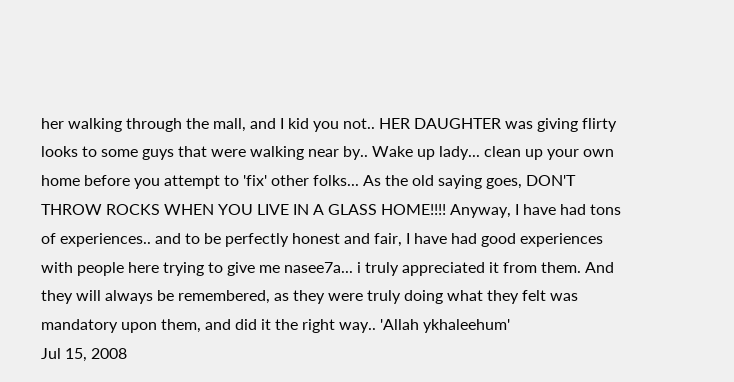her walking through the mall, and I kid you not.. HER DAUGHTER was giving flirty looks to some guys that were walking near by.. Wake up lady... clean up your own home before you attempt to 'fix' other folks... As the old saying goes, DON'T THROW ROCKS WHEN YOU LIVE IN A GLASS HOME!!!! Anyway, I have had tons of experiences.. and to be perfectly honest and fair, I have had good experiences with people here trying to give me nasee7a... i truly appreciated it from them. And they will always be remembered, as they were truly doing what they felt was mandatory upon them, and did it the right way.. 'Allah ykhaleehum'
Jul 15, 2008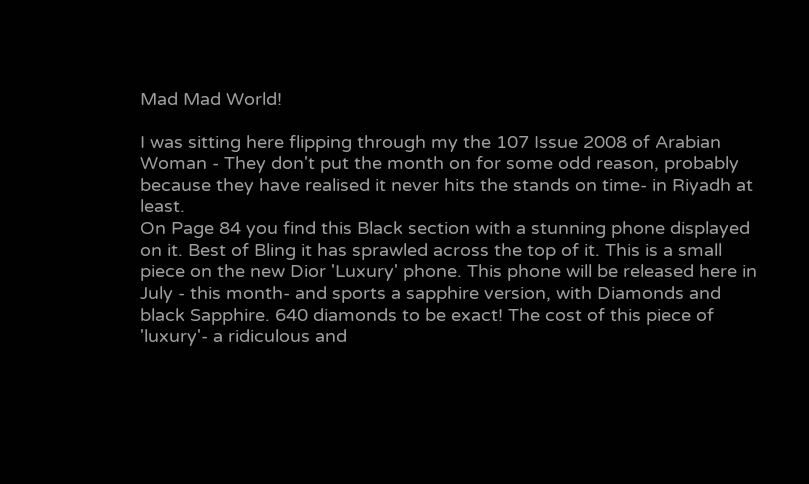Mad Mad World!

I was sitting here flipping through my the 107 Issue 2008 of Arabian Woman - They don't put the month on for some odd reason, probably because they have realised it never hits the stands on time- in Riyadh at least.
On Page 84 you find this Black section with a stunning phone displayed on it. Best of Bling it has sprawled across the top of it. This is a small piece on the new Dior 'Luxury' phone. This phone will be released here in July - this month- and sports a sapphire version, with Diamonds and black Sapphire. 640 diamonds to be exact! The cost of this piece of 'luxury'- a ridiculous and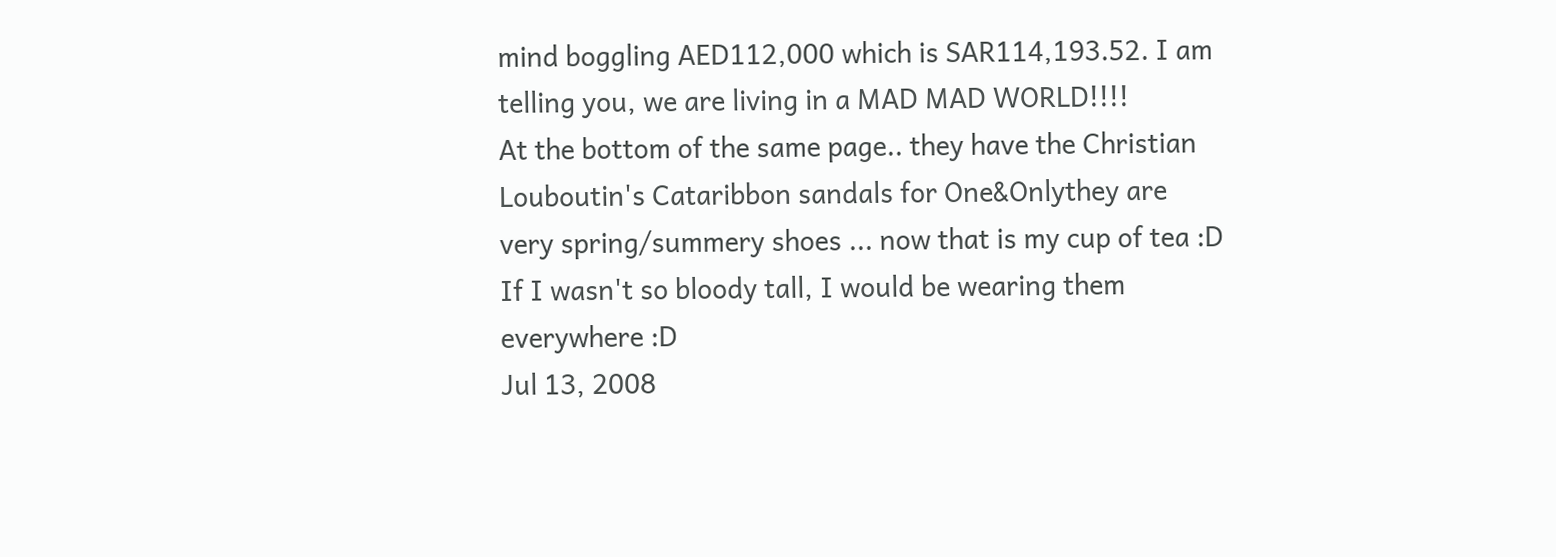mind boggling AED112,000 which is SAR114,193.52. I am telling you, we are living in a MAD MAD WORLD!!!!
At the bottom of the same page.. they have the Christian Louboutin's Cataribbon sandals for One&Onlythey are very spring/summery shoes ... now that is my cup of tea :D If I wasn't so bloody tall, I would be wearing them everywhere :D
Jul 13, 2008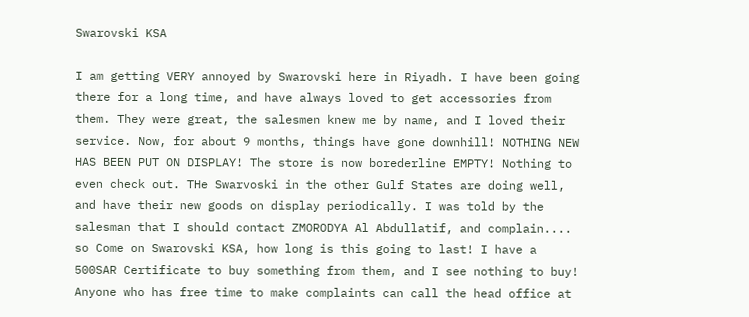Swarovski KSA

I am getting VERY annoyed by Swarovski here in Riyadh. I have been going there for a long time, and have always loved to get accessories from them. They were great, the salesmen knew me by name, and I loved their service. Now, for about 9 months, things have gone downhill! NOTHING NEW HAS BEEN PUT ON DISPLAY! The store is now borederline EMPTY! Nothing to even check out. THe Swarvoski in the other Gulf States are doing well, and have their new goods on display periodically. I was told by the salesman that I should contact ZMORODYA Al Abdullatif, and complain.... so Come on Swarovski KSA, how long is this going to last! I have a 500SAR Certificate to buy something from them, and I see nothing to buy! Anyone who has free time to make complaints can call the head office at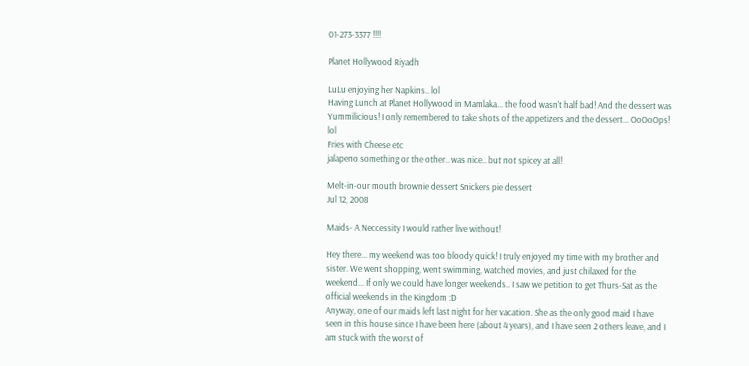01-273-3377 !!!!

Planet Hollywood Riyadh

LuLu enjoying her Napkins.. lol
Having Lunch at Planet Hollywood in Mamlaka... the food wasn't half bad! And the dessert was Yummilicious! I only remembered to take shots of the appetizers and the dessert... OoOoOps! lol
Fries with Cheese etc
jalapeno something or the other.. was nice.. but not spicey at all!

Melt-in-our mouth brownie dessert Snickers pie dessert
Jul 12, 2008

Maids- A Neccessity I would rather live without!

Hey there... my weekend was too bloody quick! I truly enjoyed my time with my brother and sister. We went shopping, went swimming, watched movies, and just chilaxed for the weekend... If only we could have longer weekends.. I saw we petition to get Thurs-Sat as the official weekends in the Kingdom :D
Anyway, one of our maids left last night for her vacation. She as the only good maid I have seen in this house since I have been here (about 4 years), and I have seen 2 others leave, and I am stuck with the worst of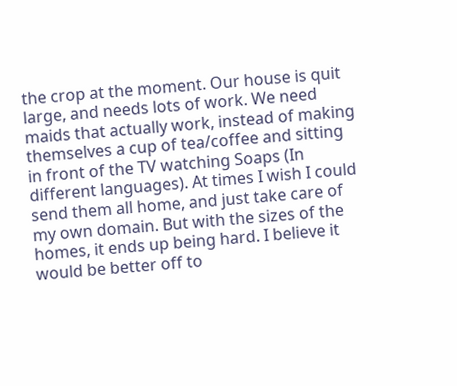the crop at the moment. Our house is quit large, and needs lots of work. We need maids that actually work, instead of making themselves a cup of tea/coffee and sitting in front of the TV watching Soaps (In different languages). At times I wish I could send them all home, and just take care of my own domain. But with the sizes of the homes, it ends up being hard. I believe it would be better off to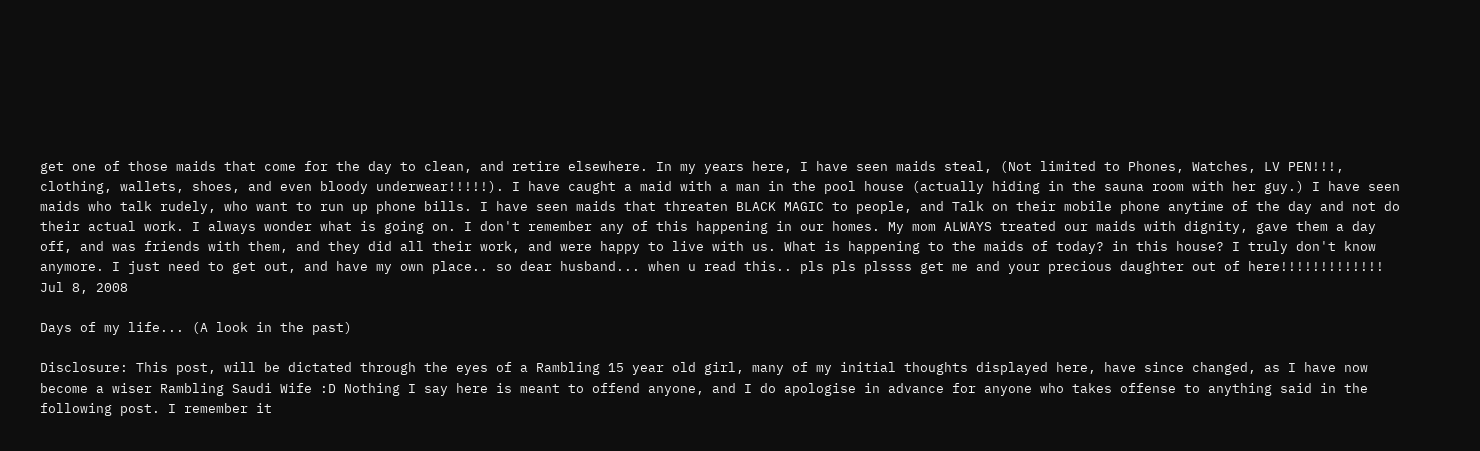get one of those maids that come for the day to clean, and retire elsewhere. In my years here, I have seen maids steal, (Not limited to Phones, Watches, LV PEN!!!, clothing, wallets, shoes, and even bloody underwear!!!!!). I have caught a maid with a man in the pool house (actually hiding in the sauna room with her guy.) I have seen maids who talk rudely, who want to run up phone bills. I have seen maids that threaten BLACK MAGIC to people, and Talk on their mobile phone anytime of the day and not do their actual work. I always wonder what is going on. I don't remember any of this happening in our homes. My mom ALWAYS treated our maids with dignity, gave them a day off, and was friends with them, and they did all their work, and were happy to live with us. What is happening to the maids of today? in this house? I truly don't know anymore. I just need to get out, and have my own place.. so dear husband... when u read this.. pls pls plssss get me and your precious daughter out of here!!!!!!!!!!!!!
Jul 8, 2008

Days of my life... (A look in the past)

Disclosure: This post, will be dictated through the eyes of a Rambling 15 year old girl, many of my initial thoughts displayed here, have since changed, as I have now become a wiser Rambling Saudi Wife :D Nothing I say here is meant to offend anyone, and I do apologise in advance for anyone who takes offense to anything said in the following post. I remember it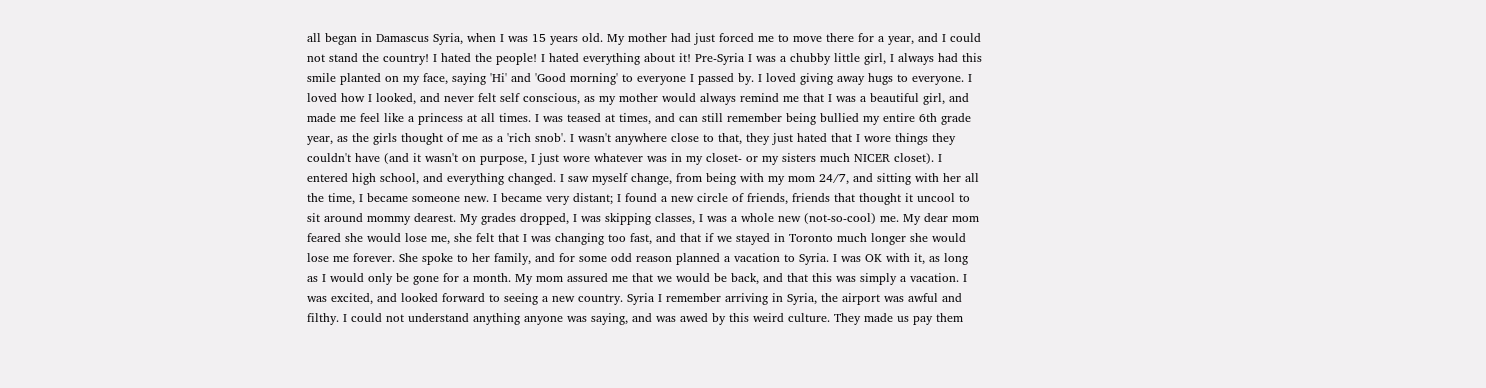all began in Damascus Syria, when I was 15 years old. My mother had just forced me to move there for a year, and I could not stand the country! I hated the people! I hated everything about it! Pre-Syria I was a chubby little girl, I always had this smile planted on my face, saying 'Hi' and 'Good morning' to everyone I passed by. I loved giving away hugs to everyone. I loved how I looked, and never felt self conscious, as my mother would always remind me that I was a beautiful girl, and made me feel like a princess at all times. I was teased at times, and can still remember being bullied my entire 6th grade year, as the girls thought of me as a 'rich snob'. I wasn't anywhere close to that, they just hated that I wore things they couldn't have (and it wasn't on purpose, I just wore whatever was in my closet- or my sisters much NICER closet). I entered high school, and everything changed. I saw myself change, from being with my mom 24/7, and sitting with her all the time, I became someone new. I became very distant; I found a new circle of friends, friends that thought it uncool to sit around mommy dearest. My grades dropped, I was skipping classes, I was a whole new (not-so-cool) me. My dear mom feared she would lose me, she felt that I was changing too fast, and that if we stayed in Toronto much longer she would lose me forever. She spoke to her family, and for some odd reason planned a vacation to Syria. I was OK with it, as long as I would only be gone for a month. My mom assured me that we would be back, and that this was simply a vacation. I was excited, and looked forward to seeing a new country. Syria I remember arriving in Syria, the airport was awful and filthy. I could not understand anything anyone was saying, and was awed by this weird culture. They made us pay them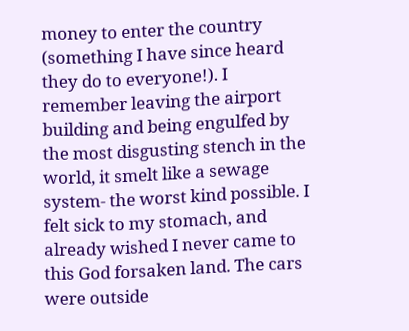money to enter the country (something I have since heard they do to everyone!). I remember leaving the airport building and being engulfed by the most disgusting stench in the world, it smelt like a sewage system- the worst kind possible. I felt sick to my stomach, and already wished I never came to this God forsaken land. The cars were outside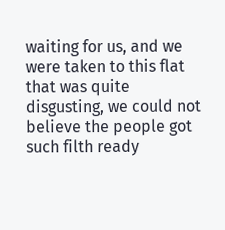waiting for us, and we were taken to this flat that was quite disgusting, we could not believe the people got such filth ready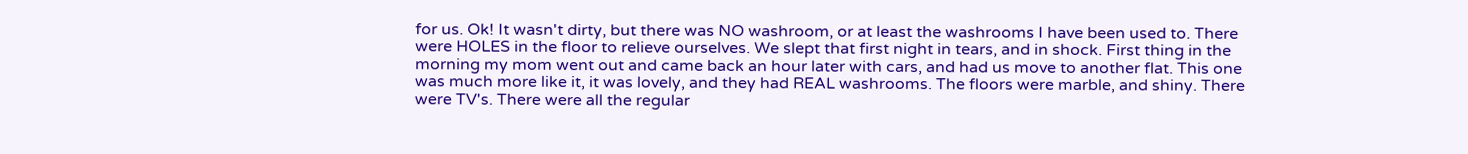for us. Ok! It wasn't dirty, but there was NO washroom, or at least the washrooms I have been used to. There were HOLES in the floor to relieve ourselves. We slept that first night in tears, and in shock. First thing in the morning my mom went out and came back an hour later with cars, and had us move to another flat. This one was much more like it, it was lovely, and they had REAL washrooms. The floors were marble, and shiny. There were TV's. There were all the regular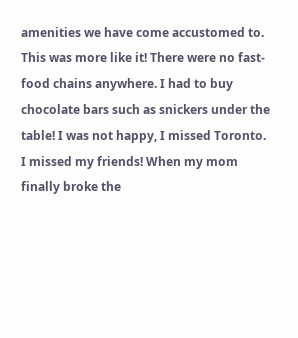amenities we have come accustomed to. This was more like it! There were no fast-food chains anywhere. I had to buy chocolate bars such as snickers under the table! I was not happy, I missed Toronto. I missed my friends! When my mom finally broke the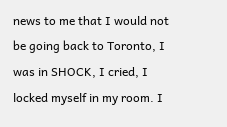news to me that I would not be going back to Toronto, I was in SHOCK, I cried, I locked myself in my room. I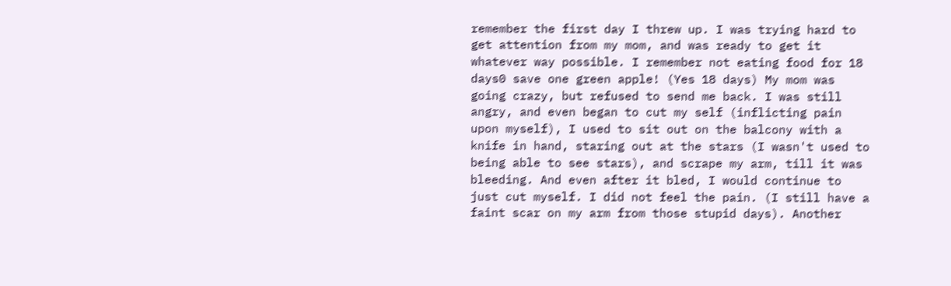remember the first day I threw up. I was trying hard to get attention from my mom, and was ready to get it whatever way possible. I remember not eating food for 18 days0 save one green apple! (Yes 18 days) My mom was going crazy, but refused to send me back. I was still angry, and even began to cut my self (inflicting pain upon myself), I used to sit out on the balcony with a knife in hand, staring out at the stars (I wasn't used to being able to see stars), and scrape my arm, till it was bleeding. And even after it bled, I would continue to just cut myself. I did not feel the pain. (I still have a faint scar on my arm from those stupid days). Another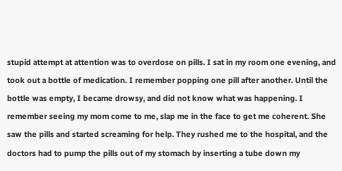stupid attempt at attention was to overdose on pills. I sat in my room one evening, and took out a bottle of medication. I remember popping one pill after another. Until the bottle was empty, I became drowsy, and did not know what was happening. I remember seeing my mom come to me, slap me in the face to get me coherent. She saw the pills and started screaming for help. They rushed me to the hospital, and the doctors had to pump the pills out of my stomach by inserting a tube down my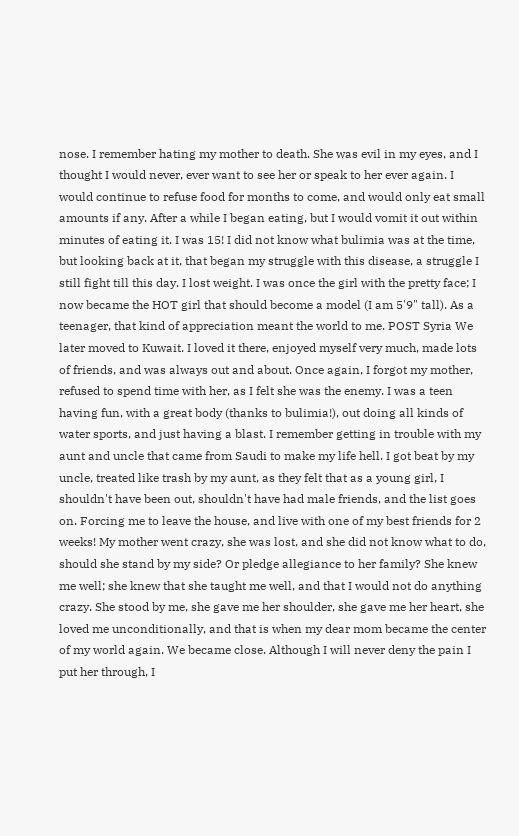nose. I remember hating my mother to death. She was evil in my eyes, and I thought I would never, ever want to see her or speak to her ever again. I would continue to refuse food for months to come, and would only eat small amounts if any. After a while I began eating, but I would vomit it out within minutes of eating it. I was 15! I did not know what bulimia was at the time, but looking back at it, that began my struggle with this disease, a struggle I still fight till this day. I lost weight. I was once the girl with the pretty face; I now became the HOT girl that should become a model (I am 5'9" tall). As a teenager, that kind of appreciation meant the world to me. POST Syria We later moved to Kuwait. I loved it there, enjoyed myself very much, made lots of friends, and was always out and about. Once again, I forgot my mother, refused to spend time with her, as I felt she was the enemy. I was a teen having fun, with a great body (thanks to bulimia!), out doing all kinds of water sports, and just having a blast. I remember getting in trouble with my aunt and uncle that came from Saudi to make my life hell. I got beat by my uncle, treated like trash by my aunt, as they felt that as a young girl, I shouldn't have been out, shouldn't have had male friends, and the list goes on. Forcing me to leave the house, and live with one of my best friends for 2 weeks! My mother went crazy, she was lost, and she did not know what to do, should she stand by my side? Or pledge allegiance to her family? She knew me well; she knew that she taught me well, and that I would not do anything crazy. She stood by me, she gave me her shoulder, she gave me her heart, she loved me unconditionally, and that is when my dear mom became the center of my world again. We became close. Although I will never deny the pain I put her through, I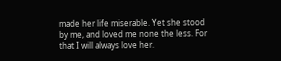made her life miserable. Yet she stood by me, and loved me none the less. For that I will always love her.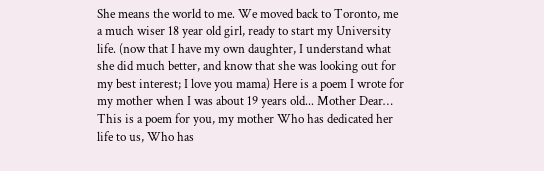She means the world to me. We moved back to Toronto, me a much wiser 18 year old girl, ready to start my University life. (now that I have my own daughter, I understand what she did much better, and know that she was looking out for my best interest; I love you mama) Here is a poem I wrote for my mother when I was about 19 years old... Mother Dear… This is a poem for you, my mother Who has dedicated her life to us, Who has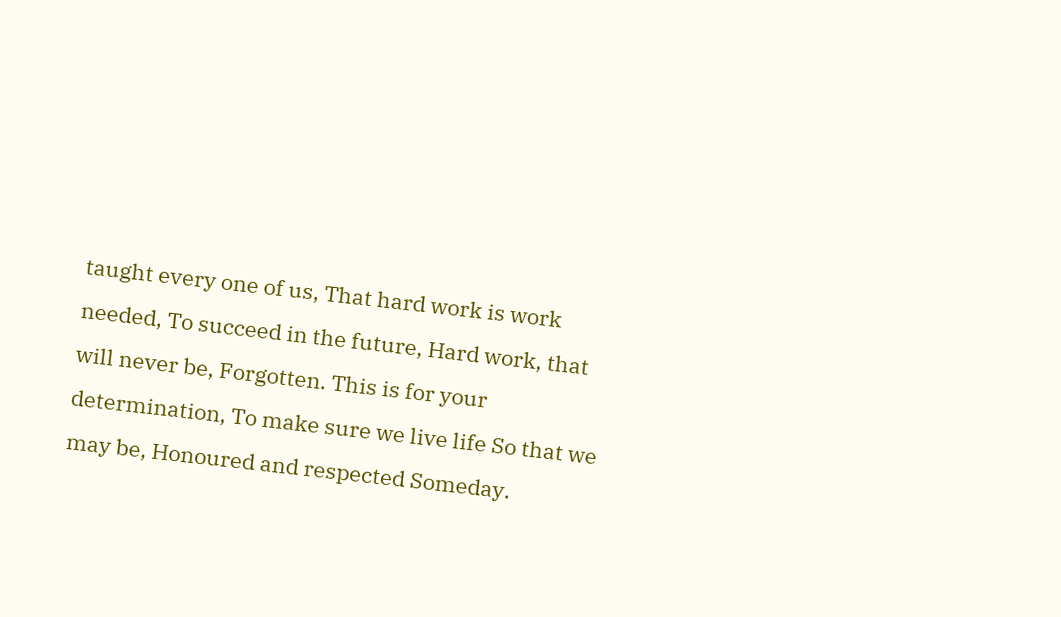taught every one of us, That hard work is work needed, To succeed in the future, Hard work, that will never be, Forgotten. This is for your determination, To make sure we live life So that we may be, Honoured and respected Someday.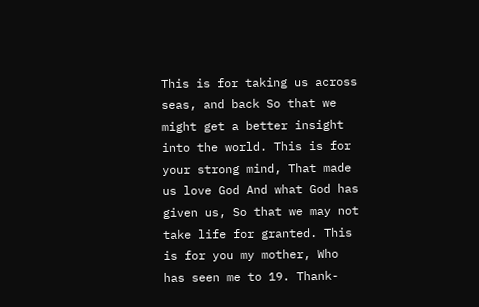This is for taking us across seas, and back So that we might get a better insight into the world. This is for your strong mind, That made us love God And what God has given us, So that we may not take life for granted. This is for you my mother, Who has seen me to 19. Thank-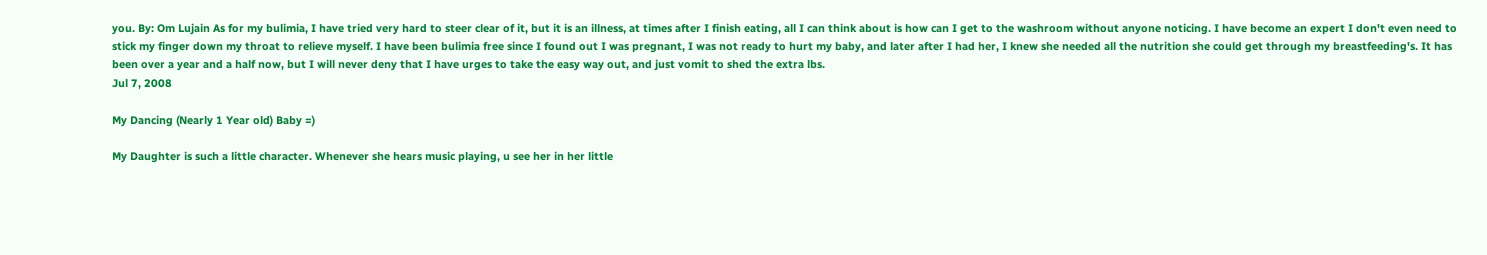you. By: Om Lujain As for my bulimia, I have tried very hard to steer clear of it, but it is an illness, at times after I finish eating, all I can think about is how can I get to the washroom without anyone noticing. I have become an expert I don't even need to stick my finger down my throat to relieve myself. I have been bulimia free since I found out I was pregnant, I was not ready to hurt my baby, and later after I had her, I knew she needed all the nutrition she could get through my breastfeeding's. It has been over a year and a half now, but I will never deny that I have urges to take the easy way out, and just vomit to shed the extra lbs.
Jul 7, 2008

My Dancing (Nearly 1 Year old) Baby =)

My Daughter is such a little character. Whenever she hears music playing, u see her in her little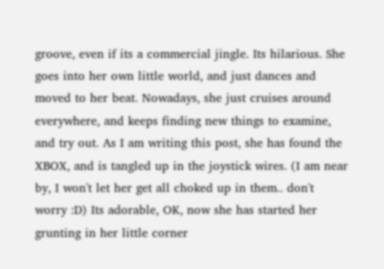groove, even if its a commercial jingle. Its hilarious. She goes into her own little world, and just dances and moved to her beat. Nowadays, she just cruises around everywhere, and keeps finding new things to examine, and try out. As I am writing this post, she has found the XBOX, and is tangled up in the joystick wires. (I am near by, I won't let her get all choked up in them.. don't worry :D) Its adorable, OK, now she has started her grunting in her little corner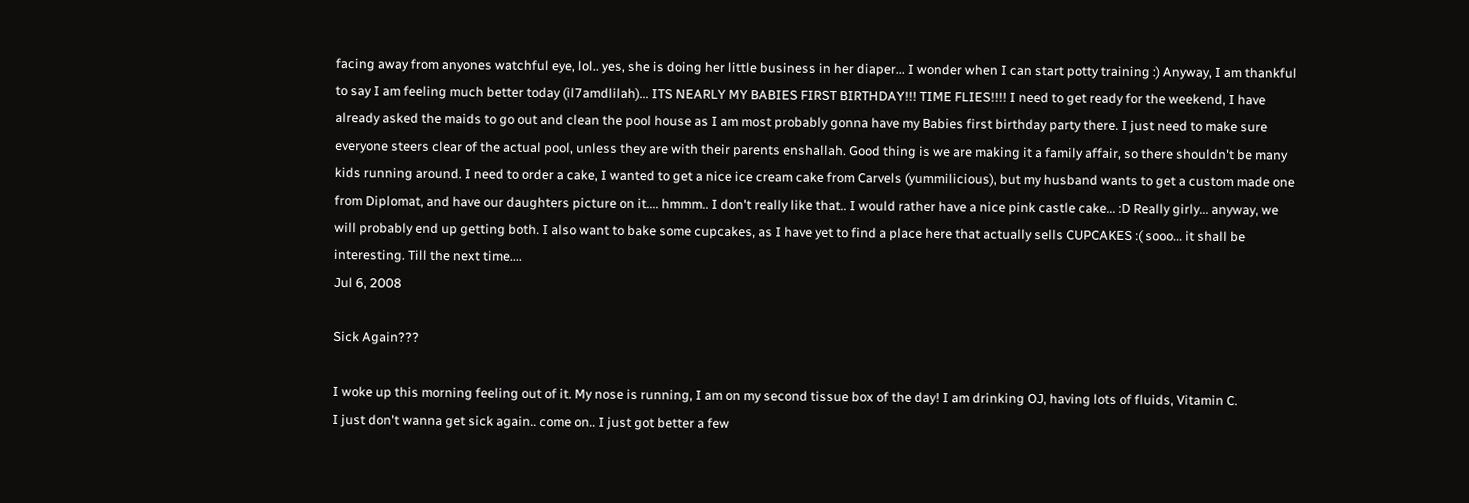facing away from anyones watchful eye, lol.. yes, she is doing her little business in her diaper... I wonder when I can start potty training :) Anyway, I am thankful to say I am feeling much better today (il7amdlilah)... ITS NEARLY MY BABIES FIRST BIRTHDAY!!! TIME FLIES!!!! I need to get ready for the weekend, I have already asked the maids to go out and clean the pool house as I am most probably gonna have my Babies first birthday party there. I just need to make sure everyone steers clear of the actual pool, unless they are with their parents enshallah. Good thing is we are making it a family affair, so there shouldn't be many kids running around. I need to order a cake, I wanted to get a nice ice cream cake from Carvels (yummilicious), but my husband wants to get a custom made one from Diplomat, and have our daughters picture on it.... hmmm.. I don't really like that.. I would rather have a nice pink castle cake... :D Really girly... anyway, we will probably end up getting both. I also want to bake some cupcakes, as I have yet to find a place here that actually sells CUPCAKES :( sooo... it shall be interesting. Till the next time....
Jul 6, 2008

Sick Again???

I woke up this morning feeling out of it. My nose is running, I am on my second tissue box of the day! I am drinking OJ, having lots of fluids, Vitamin C.
I just don't wanna get sick again.. come on.. I just got better a few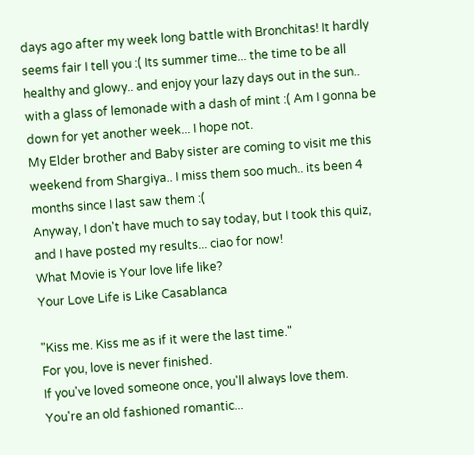days ago after my week long battle with Bronchitas! It hardly seems fair I tell you :( Its summer time... the time to be all healthy and glowy.. and enjoy your lazy days out in the sun.. with a glass of lemonade with a dash of mint :( Am I gonna be down for yet another week... I hope not.
My Elder brother and Baby sister are coming to visit me this weekend from Shargiya.. I miss them soo much.. its been 4 months since I last saw them :(
Anyway, I don't have much to say today, but I took this quiz, and I have posted my results... ciao for now!
What Movie is Your love life like?
Your Love Life is Like Casablanca

"Kiss me. Kiss me as if it were the last time."
For you, love is never finished.
If you've loved someone once, you'll always love them.
You're an old fashioned romantic...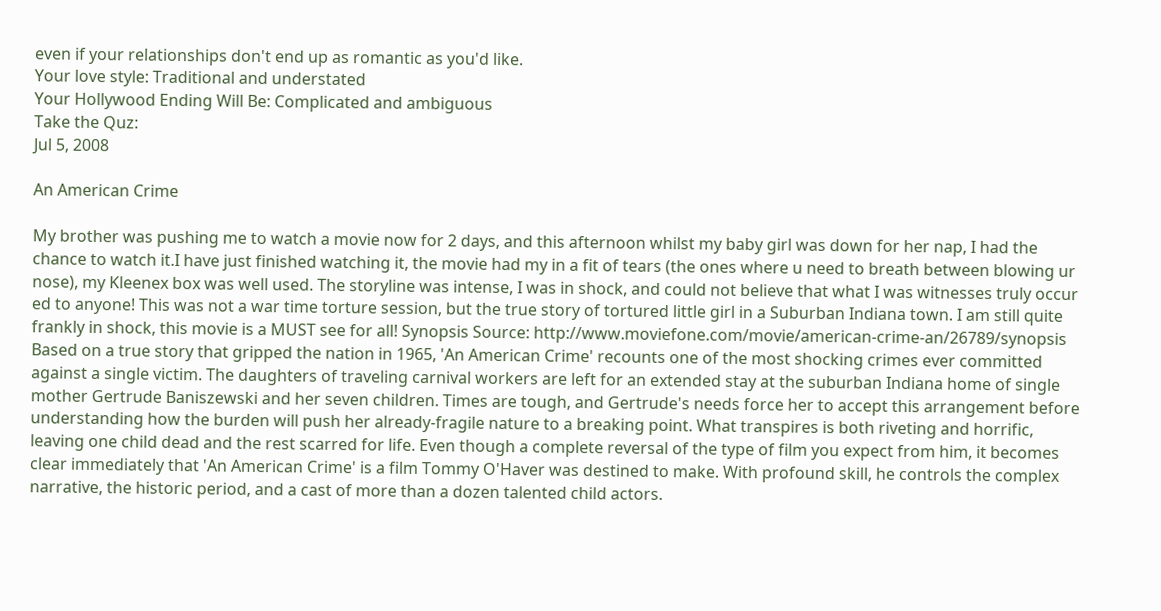even if your relationships don't end up as romantic as you'd like.
Your love style: Traditional and understated
Your Hollywood Ending Will Be: Complicated and ambiguous
Take the Quz:
Jul 5, 2008

An American Crime

My brother was pushing me to watch a movie now for 2 days, and this afternoon whilst my baby girl was down for her nap, I had the chance to watch it.I have just finished watching it, the movie had my in a fit of tears (the ones where u need to breath between blowing ur nose), my Kleenex box was well used. The storyline was intense, I was in shock, and could not believe that what I was witnesses truly occur ed to anyone! This was not a war time torture session, but the true story of tortured little girl in a Suburban Indiana town. I am still quite frankly in shock, this movie is a MUST see for all! Synopsis Source: http://www.moviefone.com/movie/american-crime-an/26789/synopsis Based on a true story that gripped the nation in 1965, 'An American Crime' recounts one of the most shocking crimes ever committed against a single victim. The daughters of traveling carnival workers are left for an extended stay at the suburban Indiana home of single mother Gertrude Baniszewski and her seven children. Times are tough, and Gertrude's needs force her to accept this arrangement before understanding how the burden will push her already-fragile nature to a breaking point. What transpires is both riveting and horrific, leaving one child dead and the rest scarred for life. Even though a complete reversal of the type of film you expect from him, it becomes clear immediately that 'An American Crime' is a film Tommy O'Haver was destined to make. With profound skill, he controls the complex narrative, the historic period, and a cast of more than a dozen talented child actors.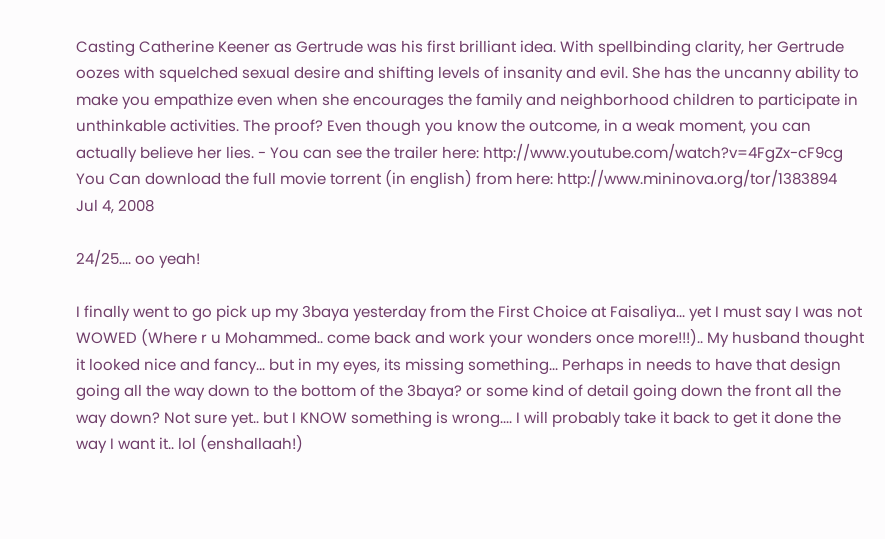Casting Catherine Keener as Gertrude was his first brilliant idea. With spellbinding clarity, her Gertrude oozes with squelched sexual desire and shifting levels of insanity and evil. She has the uncanny ability to make you empathize even when she encourages the family and neighborhood children to participate in unthinkable activities. The proof? Even though you know the outcome, in a weak moment, you can actually believe her lies. - You can see the trailer here: http://www.youtube.com/watch?v=4FgZx-cF9cg You Can download the full movie torrent (in english) from here: http://www.mininova.org/tor/1383894
Jul 4, 2008

24/25.... oo yeah!

I finally went to go pick up my 3baya yesterday from the First Choice at Faisaliya... yet I must say I was not WOWED (Where r u Mohammed.. come back and work your wonders once more!!!).. My husband thought it looked nice and fancy... but in my eyes, its missing something... Perhaps in needs to have that design going all the way down to the bottom of the 3baya? or some kind of detail going down the front all the way down? Not sure yet.. but I KNOW something is wrong.... I will probably take it back to get it done the way I want it.. lol (enshallaah!)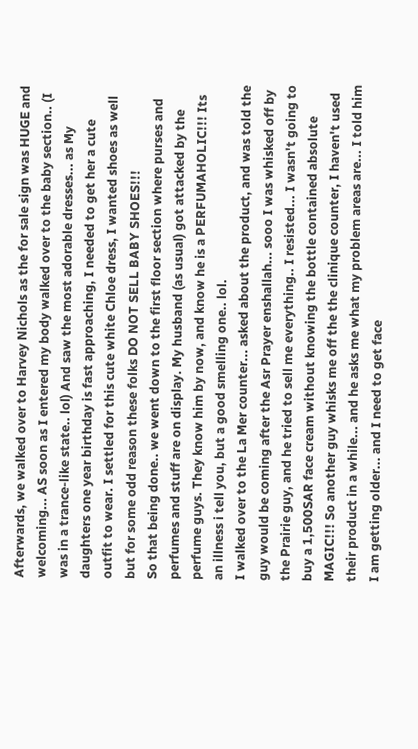Afterwards, we walked over to Harvey Nichols as the for sale sign was HUGE and welcoming... AS soon as I entered my body walked over to the baby section.. (I was in a trance-like state.. lol) And saw the most adorable dresses... as My daughters one year birthday is fast approaching, I needed to get her a cute outfit to wear. I settled for this cute white Chloe dress, I wanted shoes as well but for some odd reason these folks DO NOT SELL BABY SHOES!!!
So that being done.. we went down to the first floor section where purses and perfumes and stuff are on display. My husband (as usual) got attacked by the perfume guys. They know him by now, and know he is a PERFUMAHOLIC!!! Its an illness i tell you, but a good smelling one.. lol.
I walked over to the La Mer counter... asked about the product, and was told the guy would be coming after the Asr Prayer enshallah... sooo I was whisked off by the Prairie guy, and he tried to sell me everything.. I resisted... I wasn't going to buy a 1,500SAR face cream without knowing the bottle contained absolute MAGIC!!! So another guy whisks me off the the clinique counter, I haven't used their product in a while... and he asks me what my problem areas are... I told him I am getting older... and I need to get face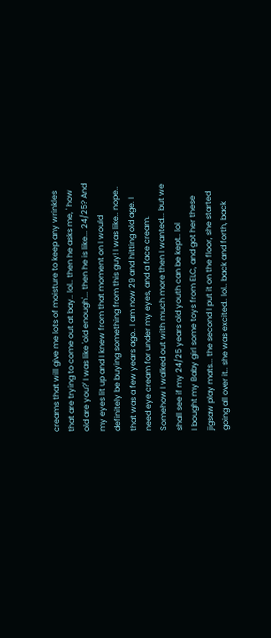creams that will give me lots of moisture to keep any wrinkles that are trying to come out at bay.. lol.. then he asks me, ' how old are you?' I was like 'old enough'... then he is like... 24/25? And my eyes lit up and I knew from that moment on I would definitely be buying something from this guy! I was like.. nope.. that was a few years ago.. I am now 29 and hitting old age. I need eye cream for under my eyes, and a face cream. Somehow I walked out with much more then I wanted... but we shall see if my 24/25 years old youth can be kept.. lol
I bought my Baby girl some toys from ELC, and got her these jigsaw play mats... the second I put it on the floor, she started going all over it.. she was excited.. lol.. back and forth, back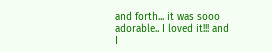and forth... it was sooo adorable.. I loved it!!! and I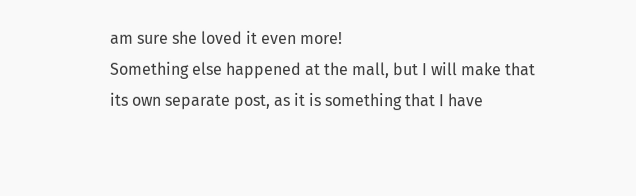am sure she loved it even more!
Something else happened at the mall, but I will make that its own separate post, as it is something that I have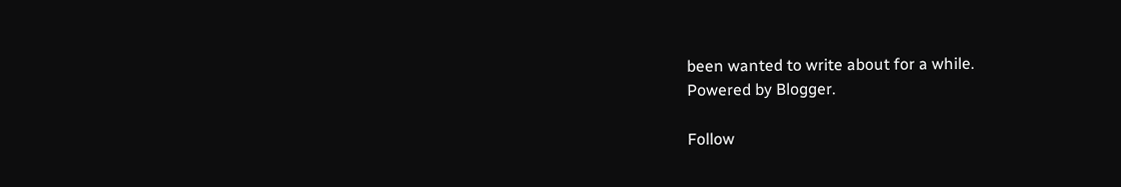been wanted to write about for a while.
Powered by Blogger.

Follow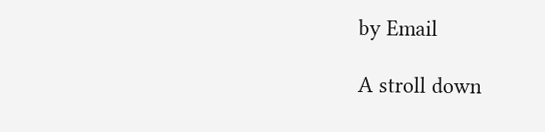by Email

A stroll down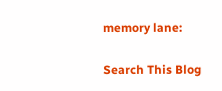memory lane:

Search This Blog